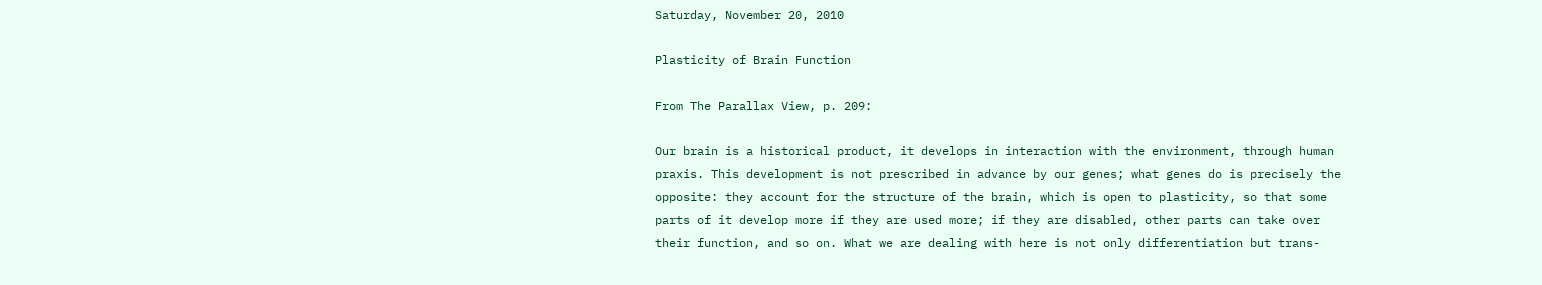Saturday, November 20, 2010

Plasticity of Brain Function

From The Parallax View, p. 209:

Our brain is a historical product, it develops in interaction with the environment, through human praxis. This development is not prescribed in advance by our genes; what genes do is precisely the opposite: they account for the structure of the brain, which is open to plasticity, so that some parts of it develop more if they are used more; if they are disabled, other parts can take over their function, and so on. What we are dealing with here is not only differentiation but trans-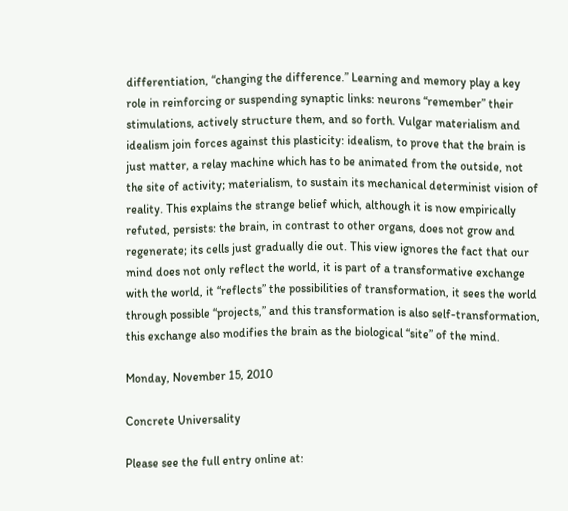differentiation, “changing the difference.” Learning and memory play a key role in reinforcing or suspending synaptic links: neurons “remember” their stimulations, actively structure them, and so forth. Vulgar materialism and idealism join forces against this plasticity: idealism, to prove that the brain is just matter, a relay machine which has to be animated from the outside, not the site of activity; materialism, to sustain its mechanical determinist vision of reality. This explains the strange belief which, although it is now empirically refuted, persists: the brain, in contrast to other organs, does not grow and regenerate; its cells just gradually die out. This view ignores the fact that our mind does not only reflect the world, it is part of a transformative exchange with the world, it “reflects” the possibilities of transformation, it sees the world through possible “projects,” and this transformation is also self-transformation, this exchange also modifies the brain as the biological “site” of the mind.

Monday, November 15, 2010

Concrete Universality

Please see the full entry online at: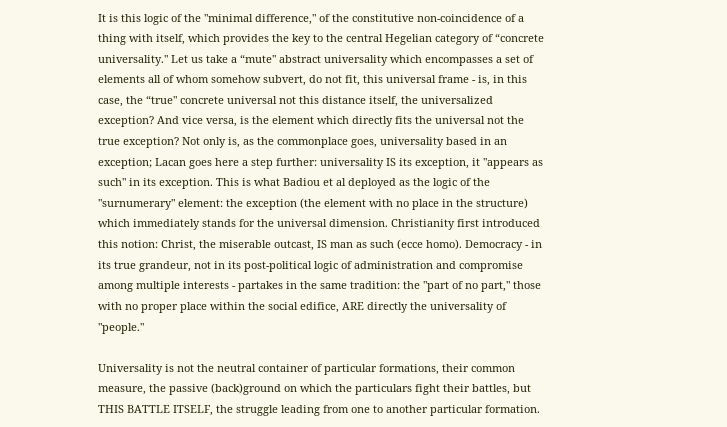It is this logic of the "minimal difference," of the constitutive non-coincidence of a thing with itself, which provides the key to the central Hegelian category of “concrete universality." Let us take a “mute" abstract universality which encompasses a set of elements all of whom somehow subvert, do not fit, this universal frame - is, in this case, the “true" concrete universal not this distance itself, the universalized exception? And vice versa, is the element which directly fits the universal not the true exception? Not only is, as the commonplace goes, universality based in an exception; Lacan goes here a step further: universality IS its exception, it "appears as such" in its exception. This is what Badiou et al deployed as the logic of the "surnumerary" element: the exception (the element with no place in the structure) which immediately stands for the universal dimension. Christianity first introduced this notion: Christ, the miserable outcast, IS man as such (ecce homo). Democracy - in its true grandeur, not in its post-political logic of administration and compromise among multiple interests - partakes in the same tradition: the "part of no part," those with no proper place within the social edifice, ARE directly the universality of "people."

Universality is not the neutral container of particular formations, their common measure, the passive (back)ground on which the particulars fight their battles, but THIS BATTLE ITSELF, the struggle leading from one to another particular formation.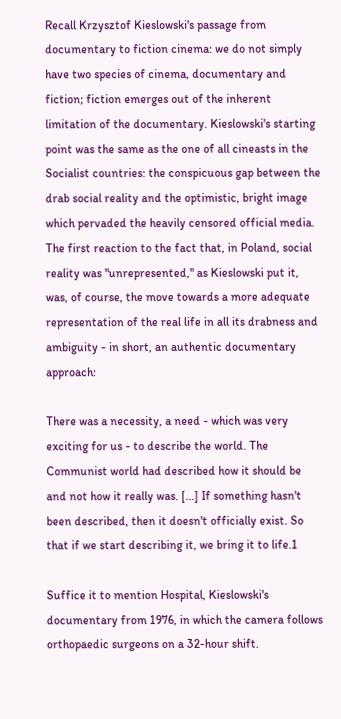Recall Krzysztof Kieslowski's passage from documentary to fiction cinema: we do not simply have two species of cinema, documentary and fiction; fiction emerges out of the inherent limitation of the documentary. Kieslowski's starting point was the same as the one of all cineasts in the Socialist countries: the conspicuous gap between the drab social reality and the optimistic, bright image which pervaded the heavily censored official media. The first reaction to the fact that, in Poland, social reality was "unrepresented," as Kieslowski put it, was, of course, the move towards a more adequate representation of the real life in all its drabness and ambiguity - in short, an authentic documentary approach:

There was a necessity, a need - which was very exciting for us - to describe the world. The Communist world had described how it should be and not how it really was. [...] If something hasn't been described, then it doesn't officially exist. So that if we start describing it, we bring it to life.1

Suffice it to mention Hospital, Kieslowski's documentary from 1976, in which the camera follows orthopaedic surgeons on a 32-hour shift.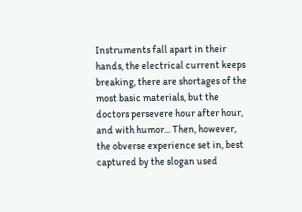Instruments fall apart in their hands, the electrical current keeps breaking, there are shortages of the most basic materials, but the doctors persevere hour after hour, and with humor... Then, however, the obverse experience set in, best captured by the slogan used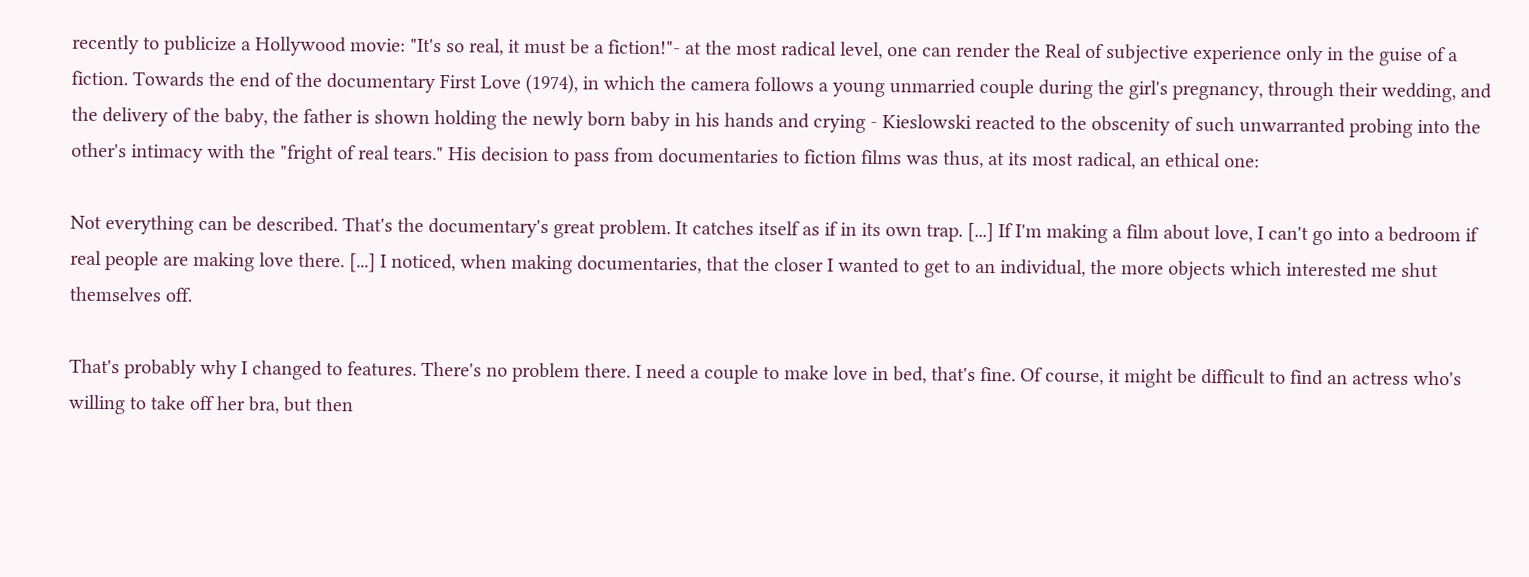recently to publicize a Hollywood movie: "It's so real, it must be a fiction!"- at the most radical level, one can render the Real of subjective experience only in the guise of a fiction. Towards the end of the documentary First Love (1974), in which the camera follows a young unmarried couple during the girl's pregnancy, through their wedding, and the delivery of the baby, the father is shown holding the newly born baby in his hands and crying - Kieslowski reacted to the obscenity of such unwarranted probing into the other's intimacy with the "fright of real tears." His decision to pass from documentaries to fiction films was thus, at its most radical, an ethical one:

Not everything can be described. That's the documentary's great problem. It catches itself as if in its own trap. [...] If I'm making a film about love, I can't go into a bedroom if real people are making love there. [...] I noticed, when making documentaries, that the closer I wanted to get to an individual, the more objects which interested me shut themselves off.

That's probably why I changed to features. There's no problem there. I need a couple to make love in bed, that's fine. Of course, it might be difficult to find an actress who's willing to take off her bra, but then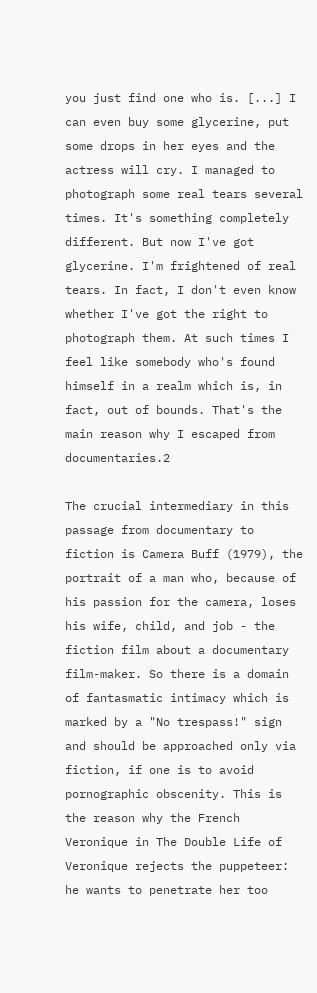you just find one who is. [...] I can even buy some glycerine, put some drops in her eyes and the actress will cry. I managed to photograph some real tears several times. It's something completely different. But now I've got glycerine. I'm frightened of real tears. In fact, I don't even know whether I've got the right to photograph them. At such times I feel like somebody who's found himself in a realm which is, in fact, out of bounds. That's the main reason why I escaped from documentaries.2

The crucial intermediary in this passage from documentary to fiction is Camera Buff (1979), the portrait of a man who, because of his passion for the camera, loses his wife, child, and job - the fiction film about a documentary film-maker. So there is a domain of fantasmatic intimacy which is marked by a "No trespass!" sign and should be approached only via fiction, if one is to avoid pornographic obscenity. This is the reason why the French Veronique in The Double Life of Veronique rejects the puppeteer: he wants to penetrate her too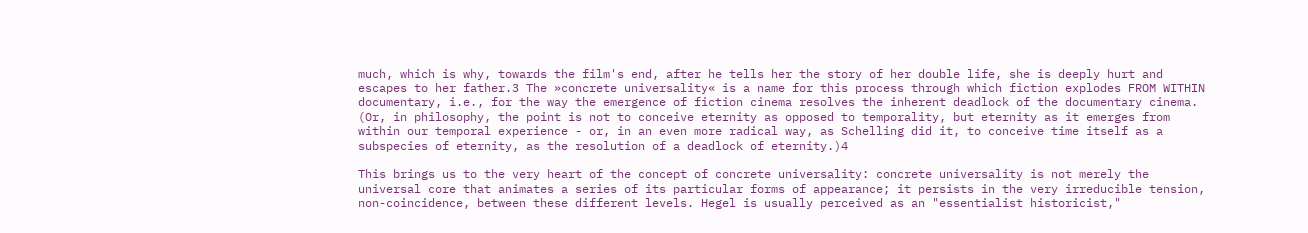much, which is why, towards the film's end, after he tells her the story of her double life, she is deeply hurt and escapes to her father.3 The »concrete universality« is a name for this process through which fiction explodes FROM WITHIN documentary, i.e., for the way the emergence of fiction cinema resolves the inherent deadlock of the documentary cinema. (Or, in philosophy, the point is not to conceive eternity as opposed to temporality, but eternity as it emerges from within our temporal experience - or, in an even more radical way, as Schelling did it, to conceive time itself as a subspecies of eternity, as the resolution of a deadlock of eternity.)4

This brings us to the very heart of the concept of concrete universality: concrete universality is not merely the universal core that animates a series of its particular forms of appearance; it persists in the very irreducible tension, non-coincidence, between these different levels. Hegel is usually perceived as an "essentialist historicist,"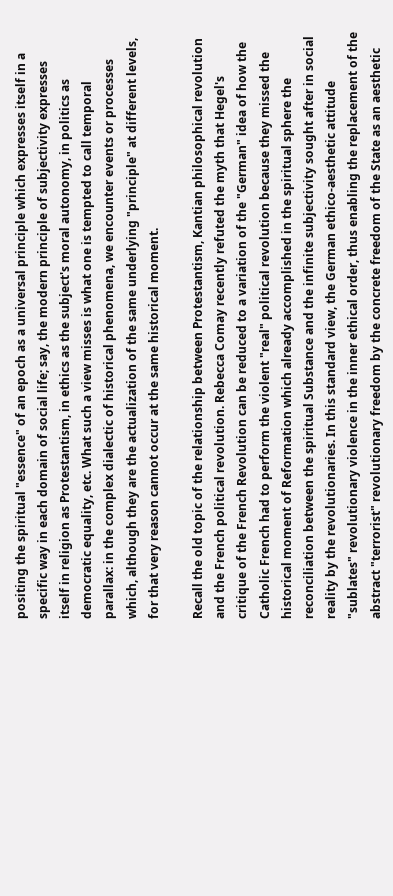positing the spiritual "essence" of an epoch as a universal principle which expresses itself in a specific way in each domain of social life; say, the modern principle of subjectivity expresses itself in religion as Protestantism, in ethics as the subject's moral autonomy, in politics as democratic equality, etc. What such a view misses is what one is tempted to call temporal parallax: in the complex dialectic of historical phenomena, we encounter events or processes which, although they are the actualization of the same underlying "principle" at different levels, for that very reason cannot occur at the same historical moment.

Recall the old topic of the relationship between Protestantism, Kantian philosophical revolution and the French political revolution. Rebecca Comay recently refuted the myth that Hegel's critique of the French Revolution can be reduced to a variation of the "German" idea of how the Catholic French had to perform the violent "real" political revolution because they missed the historical moment of Reformation which already accomplished in the spiritual sphere the reconciliation between the spiritual Substance and the infinite subjectivity sought after in social reality by the revolutionaries. In this standard view, the German ethico-aesthetic attitude "sublates" revolutionary violence in the inner ethical order, thus enabling the replacement of the abstract "terrorist" revolutionary freedom by the concrete freedom of the State as an aesthetic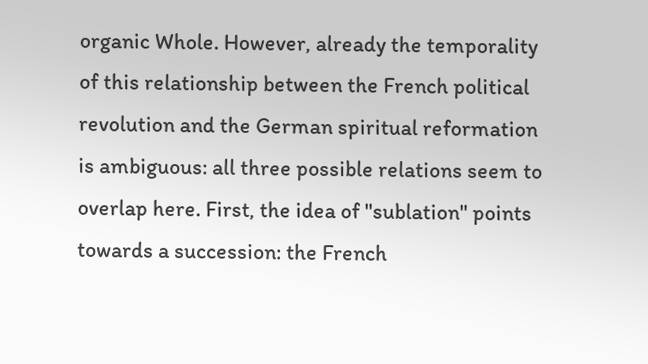organic Whole. However, already the temporality of this relationship between the French political revolution and the German spiritual reformation is ambiguous: all three possible relations seem to overlap here. First, the idea of "sublation" points towards a succession: the French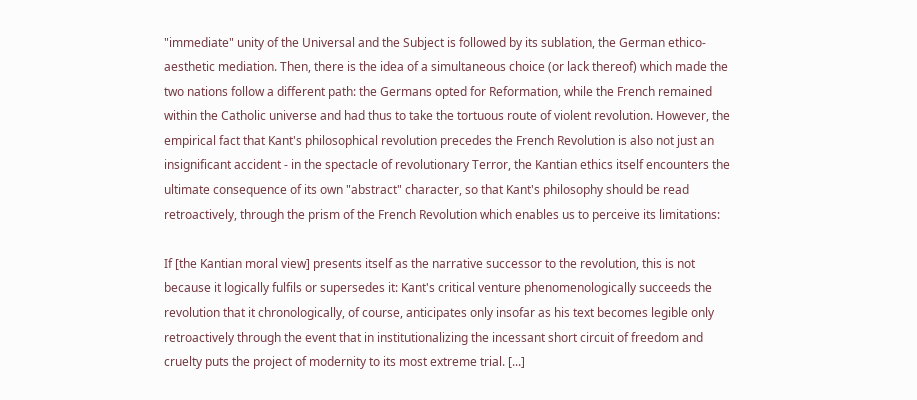"immediate" unity of the Universal and the Subject is followed by its sublation, the German ethico-aesthetic mediation. Then, there is the idea of a simultaneous choice (or lack thereof) which made the two nations follow a different path: the Germans opted for Reformation, while the French remained within the Catholic universe and had thus to take the tortuous route of violent revolution. However, the empirical fact that Kant's philosophical revolution precedes the French Revolution is also not just an insignificant accident - in the spectacle of revolutionary Terror, the Kantian ethics itself encounters the ultimate consequence of its own "abstract" character, so that Kant's philosophy should be read retroactively, through the prism of the French Revolution which enables us to perceive its limitations:

If [the Kantian moral view] presents itself as the narrative successor to the revolution, this is not because it logically fulfils or supersedes it: Kant's critical venture phenomenologically succeeds the revolution that it chronologically, of course, anticipates only insofar as his text becomes legible only retroactively through the event that in institutionalizing the incessant short circuit of freedom and cruelty puts the project of modernity to its most extreme trial. [...]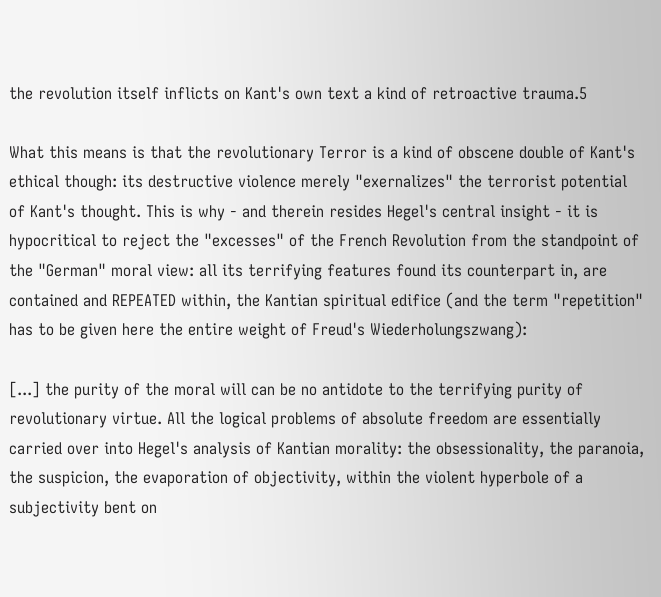the revolution itself inflicts on Kant's own text a kind of retroactive trauma.5

What this means is that the revolutionary Terror is a kind of obscene double of Kant's ethical though: its destructive violence merely "exernalizes" the terrorist potential of Kant's thought. This is why - and therein resides Hegel's central insight - it is hypocritical to reject the "excesses" of the French Revolution from the standpoint of the "German" moral view: all its terrifying features found its counterpart in, are contained and REPEATED within, the Kantian spiritual edifice (and the term "repetition" has to be given here the entire weight of Freud's Wiederholungszwang):

[...] the purity of the moral will can be no antidote to the terrifying purity of revolutionary virtue. All the logical problems of absolute freedom are essentially carried over into Hegel's analysis of Kantian morality: the obsessionality, the paranoia, the suspicion, the evaporation of objectivity, within the violent hyperbole of a subjectivity bent on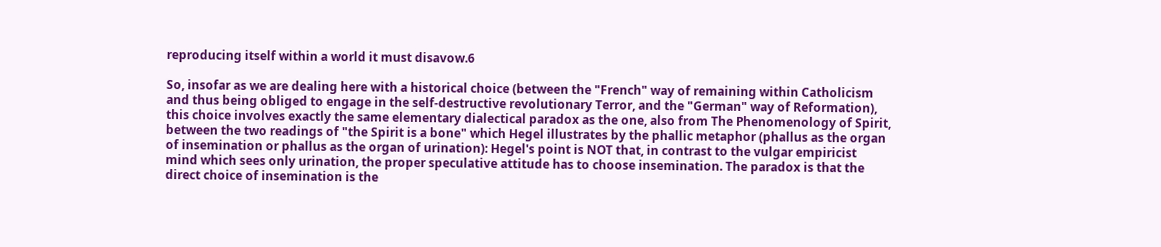reproducing itself within a world it must disavow.6

So, insofar as we are dealing here with a historical choice (between the "French" way of remaining within Catholicism and thus being obliged to engage in the self-destructive revolutionary Terror, and the "German" way of Reformation), this choice involves exactly the same elementary dialectical paradox as the one, also from The Phenomenology of Spirit, between the two readings of "the Spirit is a bone" which Hegel illustrates by the phallic metaphor (phallus as the organ of insemination or phallus as the organ of urination): Hegel's point is NOT that, in contrast to the vulgar empiricist mind which sees only urination, the proper speculative attitude has to choose insemination. The paradox is that the direct choice of insemination is the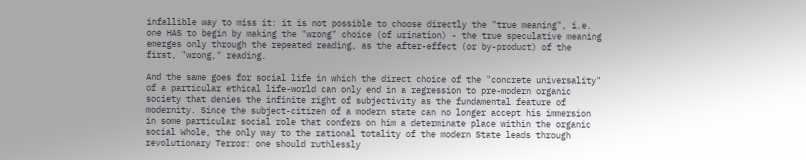infallible way to miss it: it is not possible to choose directly the "true meaning", i.e. one HAS to begin by making the "wrong" choice (of urination) - the true speculative meaning emerges only through the repeated reading, as the after-effect (or by-product) of the first, "wrong," reading.

And the same goes for social life in which the direct choice of the "concrete universality" of a particular ethical life-world can only end in a regression to pre-modern organic society that denies the infinite right of subjectivity as the fundamental feature of modernity. Since the subject-citizen of a modern state can no longer accept his immersion in some particular social role that confers on him a determinate place within the organic social Whole, the only way to the rational totality of the modern State leads through revolutionary Terror: one should ruthlessly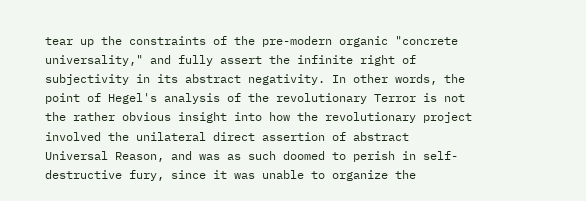tear up the constraints of the pre-modern organic "concrete universality," and fully assert the infinite right of subjectivity in its abstract negativity. In other words, the point of Hegel's analysis of the revolutionary Terror is not the rather obvious insight into how the revolutionary project involved the unilateral direct assertion of abstract Universal Reason, and was as such doomed to perish in self-destructive fury, since it was unable to organize the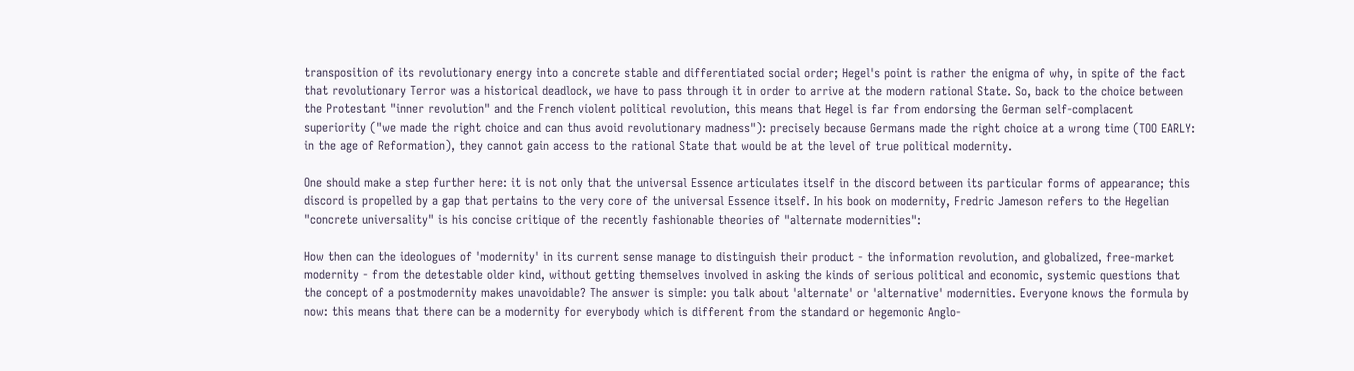transposition of its revolutionary energy into a concrete stable and differentiated social order; Hegel's point is rather the enigma of why, in spite of the fact that revolutionary Terror was a historical deadlock, we have to pass through it in order to arrive at the modern rational State. So, back to the choice between the Protestant "inner revolution" and the French violent political revolution, this means that Hegel is far from endorsing the German self-complacent superiority ("we made the right choice and can thus avoid revolutionary madness"): precisely because Germans made the right choice at a wrong time (TOO EARLY: in the age of Reformation), they cannot gain access to the rational State that would be at the level of true political modernity.

One should make a step further here: it is not only that the universal Essence articulates itself in the discord between its particular forms of appearance; this discord is propelled by a gap that pertains to the very core of the universal Essence itself. In his book on modernity, Fredric Jameson refers to the Hegelian "concrete universality" is his concise critique of the recently fashionable theories of "alternate modernities":

How then can the ideologues of 'modernity' in its current sense manage to distinguish their product - the information revolution, and globalized, free-market modernity - from the detestable older kind, without getting themselves involved in asking the kinds of serious political and economic, systemic questions that the concept of a postmodernity makes unavoidable? The answer is simple: you talk about 'alternate' or 'alternative' modernities. Everyone knows the formula by now: this means that there can be a modernity for everybody which is different from the standard or hegemonic Anglo-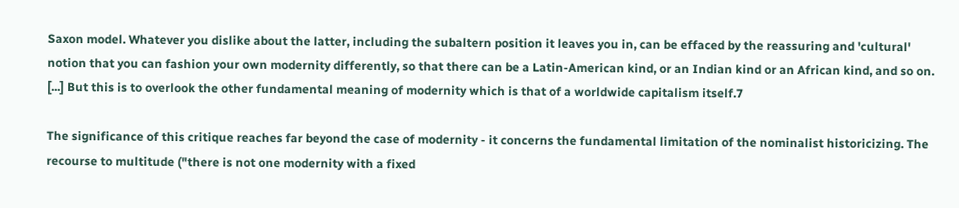Saxon model. Whatever you dislike about the latter, including the subaltern position it leaves you in, can be effaced by the reassuring and 'cultural' notion that you can fashion your own modernity differently, so that there can be a Latin-American kind, or an Indian kind or an African kind, and so on. [...] But this is to overlook the other fundamental meaning of modernity which is that of a worldwide capitalism itself.7

The significance of this critique reaches far beyond the case of modernity - it concerns the fundamental limitation of the nominalist historicizing. The recourse to multitude ("there is not one modernity with a fixed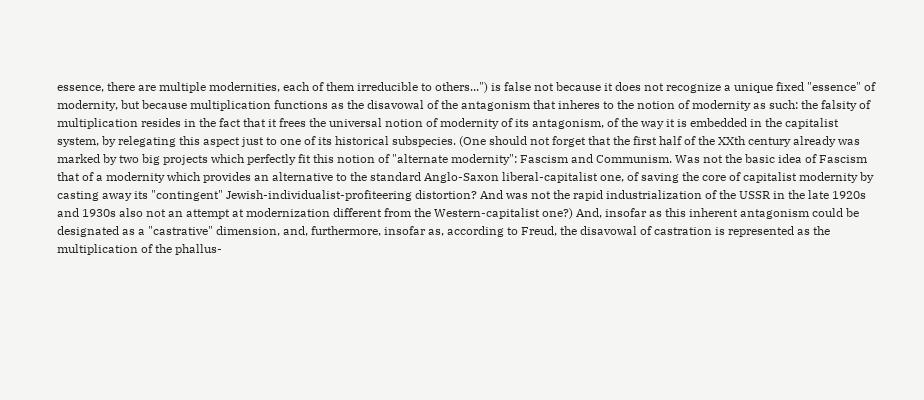essence, there are multiple modernities, each of them irreducible to others...") is false not because it does not recognize a unique fixed "essence" of modernity, but because multiplication functions as the disavowal of the antagonism that inheres to the notion of modernity as such: the falsity of multiplication resides in the fact that it frees the universal notion of modernity of its antagonism, of the way it is embedded in the capitalist system, by relegating this aspect just to one of its historical subspecies. (One should not forget that the first half of the XXth century already was marked by two big projects which perfectly fit this notion of "alternate modernity": Fascism and Communism. Was not the basic idea of Fascism that of a modernity which provides an alternative to the standard Anglo-Saxon liberal-capitalist one, of saving the core of capitalist modernity by casting away its "contingent" Jewish-individualist-profiteering distortion? And was not the rapid industrialization of the USSR in the late 1920s and 1930s also not an attempt at modernization different from the Western-capitalist one?) And, insofar as this inherent antagonism could be designated as a "castrative" dimension, and, furthermore, insofar as, according to Freud, the disavowal of castration is represented as the multiplication of the phallus-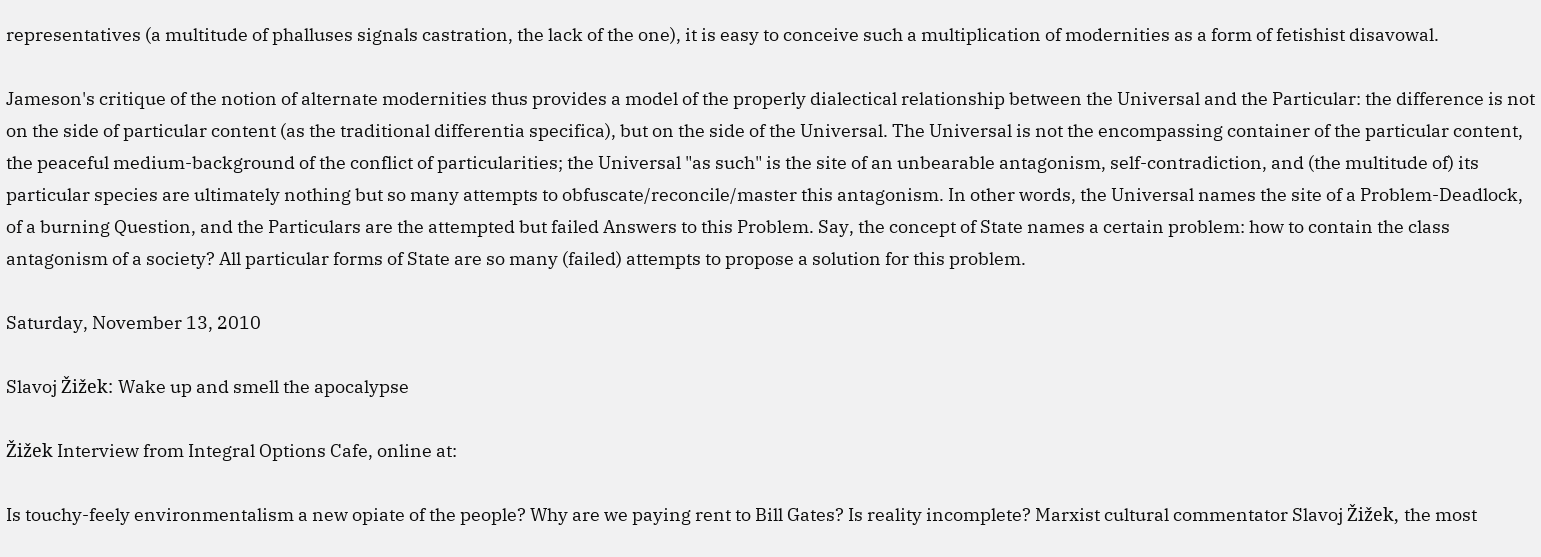representatives (a multitude of phalluses signals castration, the lack of the one), it is easy to conceive such a multiplication of modernities as a form of fetishist disavowal.

Jameson's critique of the notion of alternate modernities thus provides a model of the properly dialectical relationship between the Universal and the Particular: the difference is not on the side of particular content (as the traditional differentia specifica), but on the side of the Universal. The Universal is not the encompassing container of the particular content, the peaceful medium-background of the conflict of particularities; the Universal "as such" is the site of an unbearable antagonism, self-contradiction, and (the multitude of) its particular species are ultimately nothing but so many attempts to obfuscate/reconcile/master this antagonism. In other words, the Universal names the site of a Problem-Deadlock, of a burning Question, and the Particulars are the attempted but failed Answers to this Problem. Say, the concept of State names a certain problem: how to contain the class antagonism of a society? All particular forms of State are so many (failed) attempts to propose a solution for this problem.

Saturday, November 13, 2010

Slavoj Žižek: Wake up and smell the apocalypse

Žižek Interview from Integral Options Cafe, online at:

Is touchy-feely environmentalism a new opiate of the people? Why are we paying rent to Bill Gates? Is reality incomplete? Marxist cultural commentator Slavoj Žižek, the most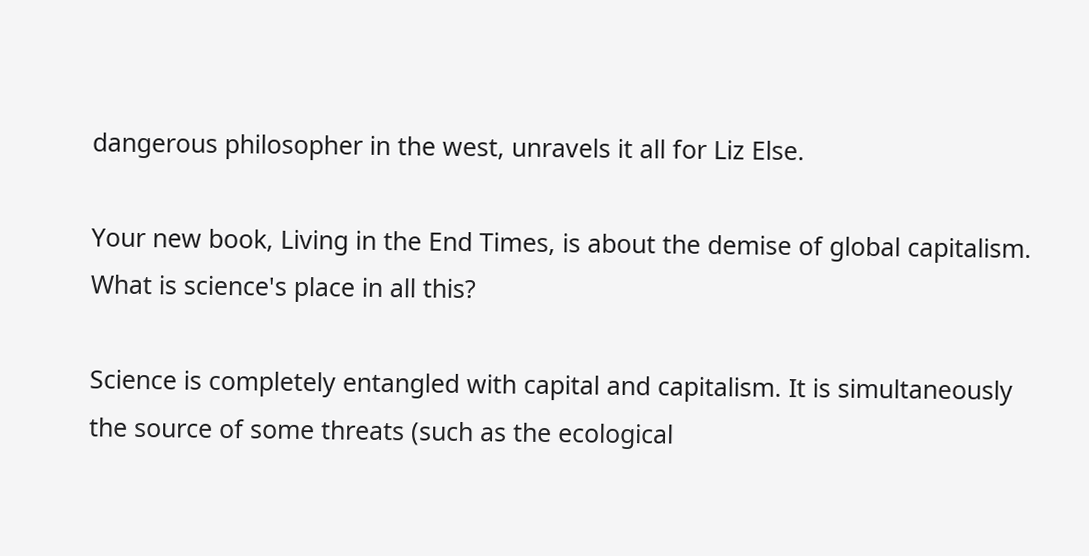dangerous philosopher in the west, unravels it all for Liz Else.

Your new book, Living in the End Times, is about the demise of global capitalism. What is science's place in all this?

Science is completely entangled with capital and capitalism. It is simultaneously the source of some threats (such as the ecological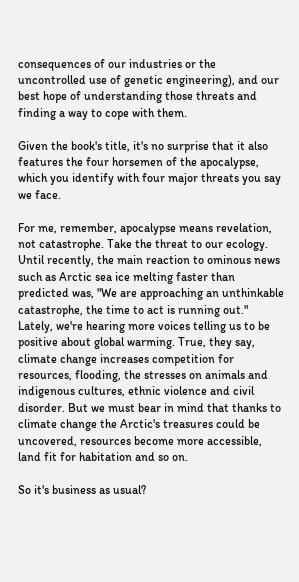consequences of our industries or the uncontrolled use of genetic engineering), and our best hope of understanding those threats and finding a way to cope with them.

Given the book's title, it's no surprise that it also features the four horsemen of the apocalypse, which you identify with four major threats you say we face.

For me, remember, apocalypse means revelation, not catastrophe. Take the threat to our ecology. Until recently, the main reaction to ominous news such as Arctic sea ice melting faster than predicted was, "We are approaching an unthinkable catastrophe, the time to act is running out." Lately, we're hearing more voices telling us to be positive about global warming. True, they say, climate change increases competition for resources, flooding, the stresses on animals and indigenous cultures, ethnic violence and civil disorder. But we must bear in mind that thanks to climate change the Arctic's treasures could be uncovered, resources become more accessible, land fit for habitation and so on.

So it's business as usual?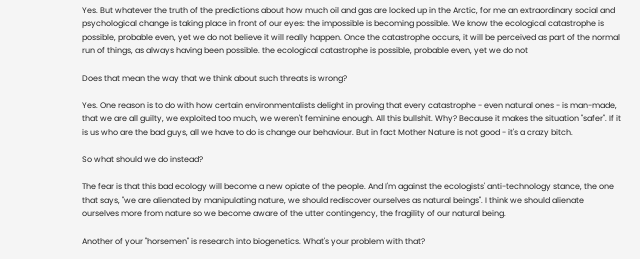Yes. But whatever the truth of the predictions about how much oil and gas are locked up in the Arctic, for me an extraordinary social and psychological change is taking place in front of our eyes: the impossible is becoming possible. We know the ecological catastrophe is possible, probable even, yet we do not believe it will really happen. Once the catastrophe occurs, it will be perceived as part of the normal run of things, as always having been possible. the ecological catastrophe is possible, probable even, yet we do not

Does that mean the way that we think about such threats is wrong?

Yes. One reason is to do with how certain environmentalists delight in proving that every catastrophe - even natural ones - is man-made, that we are all guilty, we exploited too much, we weren't feminine enough. All this bullshit. Why? Because it makes the situation "safer". If it is us who are the bad guys, all we have to do is change our behaviour. But in fact Mother Nature is not good - it's a crazy bitch.

So what should we do instead?

The fear is that this bad ecology will become a new opiate of the people. And I'm against the ecologists' anti-technology stance, the one that says, "we are alienated by manipulating nature, we should rediscover ourselves as natural beings". I think we should alienate ourselves more from nature so we become aware of the utter contingency, the fragility of our natural being.

Another of your "horsemen" is research into biogenetics. What's your problem with that?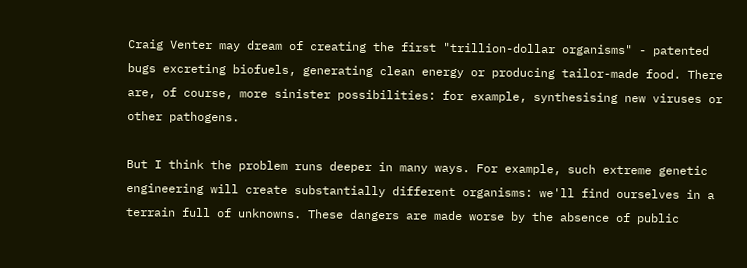Craig Venter may dream of creating the first "trillion-dollar organisms" - patented bugs excreting biofuels, generating clean energy or producing tailor-made food. There are, of course, more sinister possibilities: for example, synthesising new viruses or other pathogens.

But I think the problem runs deeper in many ways. For example, such extreme genetic engineering will create substantially different organisms: we'll find ourselves in a terrain full of unknowns. These dangers are made worse by the absence of public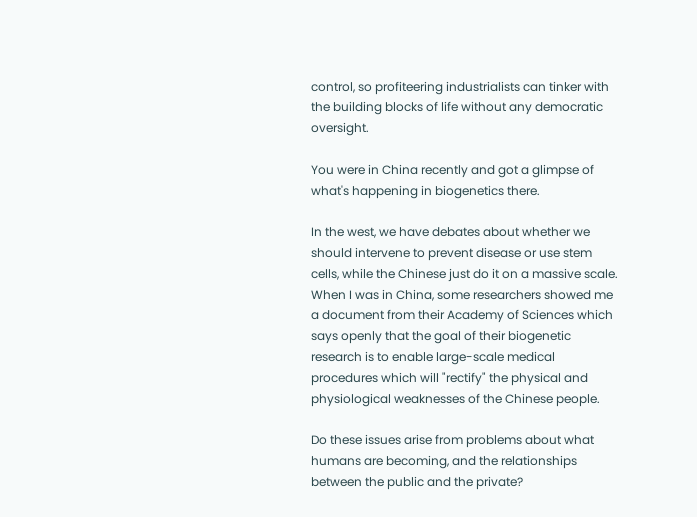control, so profiteering industrialists can tinker with the building blocks of life without any democratic oversight.

You were in China recently and got a glimpse of what's happening in biogenetics there.

In the west, we have debates about whether we should intervene to prevent disease or use stem cells, while the Chinese just do it on a massive scale. When I was in China, some researchers showed me a document from their Academy of Sciences which says openly that the goal of their biogenetic research is to enable large-scale medical procedures which will "rectify" the physical and physiological weaknesses of the Chinese people.

Do these issues arise from problems about what humans are becoming, and the relationships between the public and the private?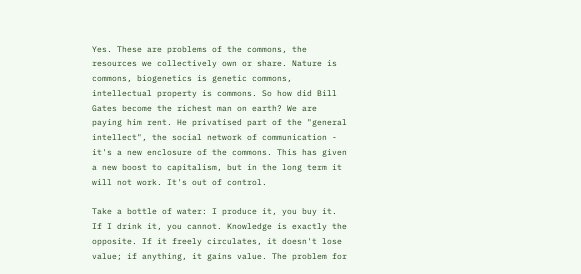Yes. These are problems of the commons, the resources we collectively own or share. Nature is commons, biogenetics is genetic commons, intellectual property is commons. So how did Bill Gates become the richest man on earth? We are paying him rent. He privatised part of the "general intellect", the social network of communication - it's a new enclosure of the commons. This has given a new boost to capitalism, but in the long term it will not work. It's out of control.

Take a bottle of water: I produce it, you buy it. If I drink it, you cannot. Knowledge is exactly the opposite. If it freely circulates, it doesn't lose value; if anything, it gains value. The problem for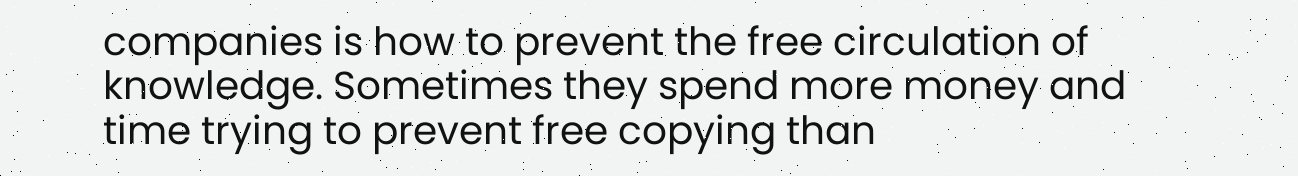companies is how to prevent the free circulation of knowledge. Sometimes they spend more money and time trying to prevent free copying than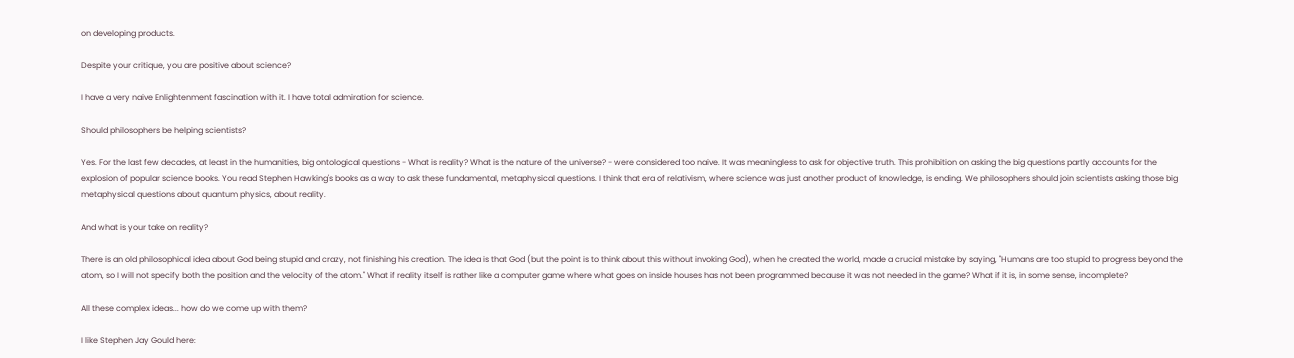on developing products.

Despite your critique, you are positive about science?

I have a very naive Enlightenment fascination with it. I have total admiration for science.

Should philosophers be helping scientists?

Yes. For the last few decades, at least in the humanities, big ontological questions - What is reality? What is the nature of the universe? - were considered too naive. It was meaningless to ask for objective truth. This prohibition on asking the big questions partly accounts for the explosion of popular science books. You read Stephen Hawking's books as a way to ask these fundamental, metaphysical questions. I think that era of relativism, where science was just another product of knowledge, is ending. We philosophers should join scientists asking those big metaphysical questions about quantum physics, about reality.

And what is your take on reality?

There is an old philosophical idea about God being stupid and crazy, not finishing his creation. The idea is that God (but the point is to think about this without invoking God), when he created the world, made a crucial mistake by saying, "Humans are too stupid to progress beyond the atom, so I will not specify both the position and the velocity of the atom." What if reality itself is rather like a computer game where what goes on inside houses has not been programmed because it was not needed in the game? What if it is, in some sense, incomplete?

All these complex ideas... how do we come up with them?

I like Stephen Jay Gould here: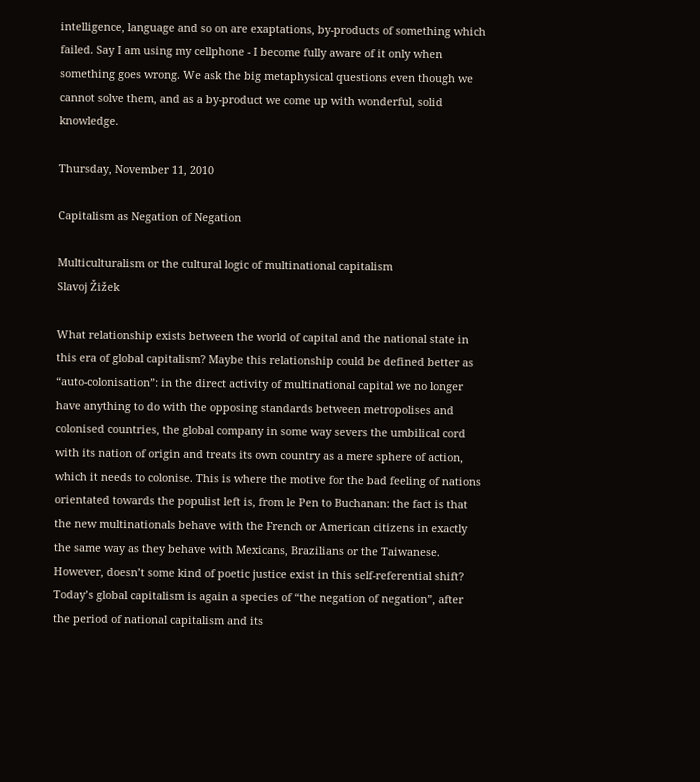intelligence, language and so on are exaptations, by-products of something which failed. Say I am using my cellphone - I become fully aware of it only when something goes wrong. We ask the big metaphysical questions even though we cannot solve them, and as a by-product we come up with wonderful, solid knowledge.

Thursday, November 11, 2010

Capitalism as Negation of Negation

Multiculturalism or the cultural logic of multinational capitalism
Slavoj Žižek

What relationship exists between the world of capital and the national state in this era of global capitalism? Maybe this relationship could be defined better as “auto-colonisation”: in the direct activity of multinational capital we no longer have anything to do with the opposing standards between metropolises and colonised countries, the global company in some way severs the umbilical cord with its nation of origin and treats its own country as a mere sphere of action, which it needs to colonise. This is where the motive for the bad feeling of nations orientated towards the populist left is, from le Pen to Buchanan: the fact is that the new multinationals behave with the French or American citizens in exactly the same way as they behave with Mexicans, Brazilians or the Taiwanese. However, doesn’t some kind of poetic justice exist in this self-referential shift? Today’s global capitalism is again a species of “the negation of negation”, after the period of national capitalism and its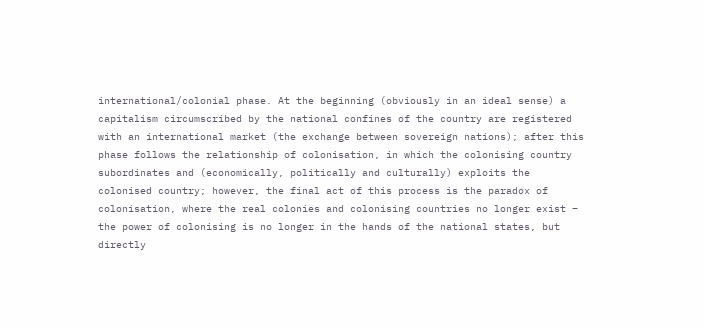international/colonial phase. At the beginning (obviously in an ideal sense) a capitalism circumscribed by the national confines of the country are registered with an international market (the exchange between sovereign nations); after this phase follows the relationship of colonisation, in which the colonising country subordinates and (economically, politically and culturally) exploits the colonised country; however, the final act of this process is the paradox of colonisation, where the real colonies and colonising countries no longer exist – the power of colonising is no longer in the hands of the national states, but directly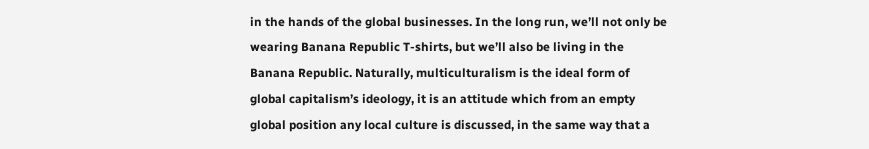in the hands of the global businesses. In the long run, we’ll not only be wearing Banana Republic T-shirts, but we’ll also be living in the Banana Republic. Naturally, multiculturalism is the ideal form of global capitalism’s ideology, it is an attitude which from an empty global position any local culture is discussed, in the same way that a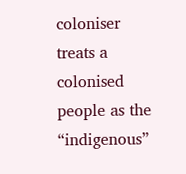coloniser treats a colonised people as the “indigenous”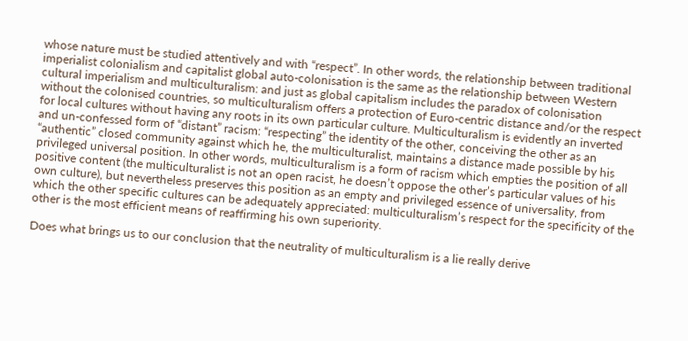whose nature must be studied attentively and with “respect”. In other words, the relationship between traditional imperialist colonialism and capitalist global auto-colonisation is the same as the relationship between Western cultural imperialism and multiculturalism: and just as global capitalism includes the paradox of colonisation without the colonised countries, so multiculturalism offers a protection of Euro-centric distance and/or the respect for local cultures without having any roots in its own particular culture. Multiculturalism is evidently an inverted and un-confessed form of “distant” racism: “respecting” the identity of the other, conceiving the other as an “authentic” closed community against which he, the multiculturalist, maintains a distance made possible by his privileged universal position. In other words, multiculturalism is a form of racism which empties the position of all positive content (the multiculturalist is not an open racist, he doesn’t oppose the other’s particular values of his own culture), but nevertheless preserves this position as an empty and privileged essence of universality, from which the other specific cultures can be adequately appreciated: multiculturalism’s respect for the specificity of the other is the most efficient means of reaffirming his own superiority.

Does what brings us to our conclusion that the neutrality of multiculturalism is a lie really derive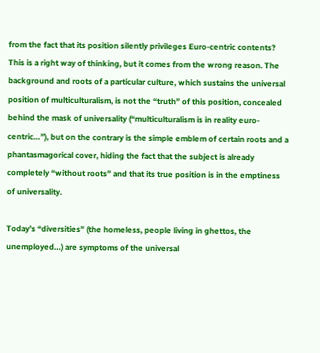from the fact that its position silently privileges Euro-centric contents? This is a right way of thinking, but it comes from the wrong reason. The background and roots of a particular culture, which sustains the universal position of multiculturalism, is not the “truth” of this position, concealed behind the mask of universality (“multiculturalism is in reality euro-centric…”), but on the contrary is the simple emblem of certain roots and a phantasmagorical cover, hiding the fact that the subject is already completely “without roots” and that its true position is in the emptiness of universality.

Today’s “diversities” (the homeless, people living in ghettos, the unemployed…) are symptoms of the universal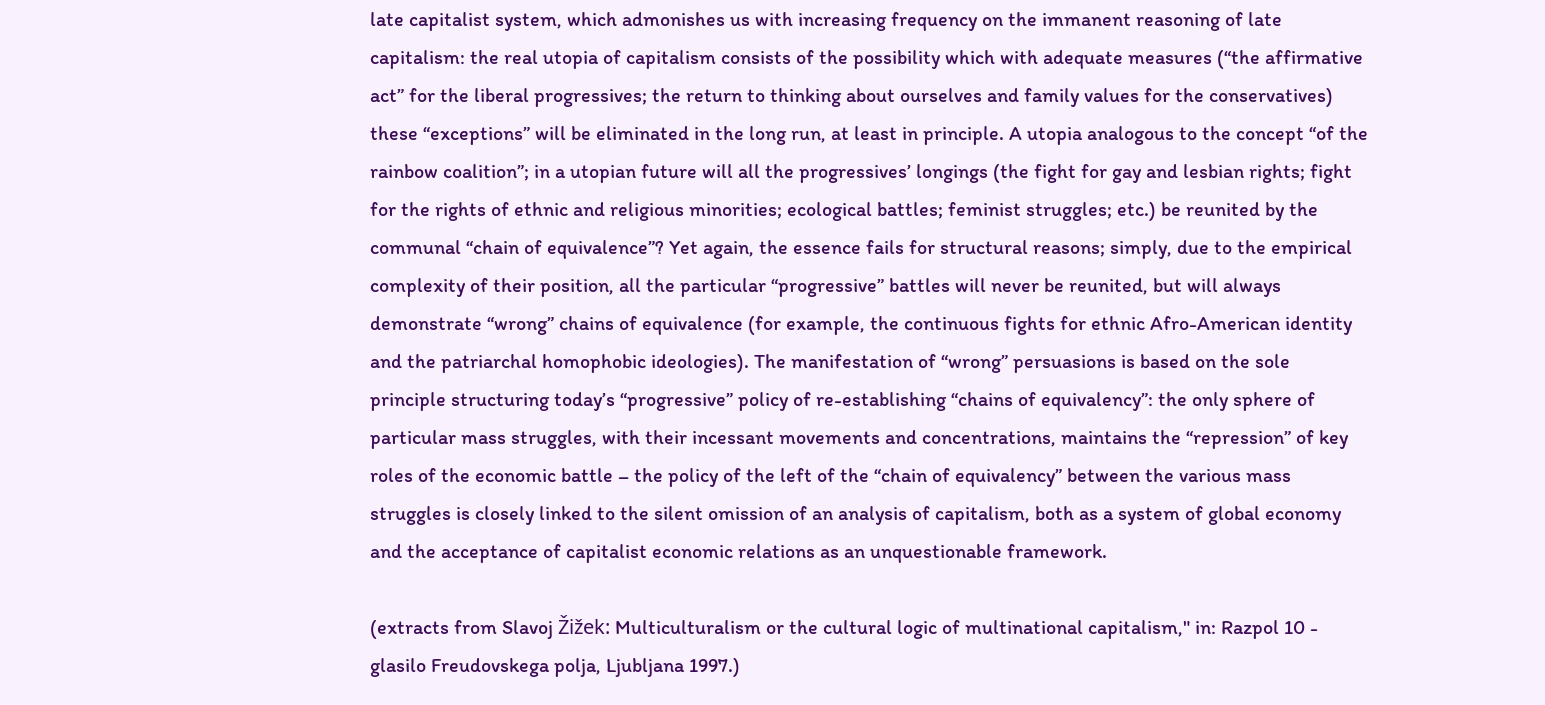late capitalist system, which admonishes us with increasing frequency on the immanent reasoning of late capitalism: the real utopia of capitalism consists of the possibility which with adequate measures (“the affirmative act” for the liberal progressives; the return to thinking about ourselves and family values for the conservatives) these “exceptions” will be eliminated in the long run, at least in principle. A utopia analogous to the concept “of the rainbow coalition”; in a utopian future will all the progressives’ longings (the fight for gay and lesbian rights; fight for the rights of ethnic and religious minorities; ecological battles; feminist struggles; etc.) be reunited by the communal “chain of equivalence”? Yet again, the essence fails for structural reasons; simply, due to the empirical complexity of their position, all the particular “progressive” battles will never be reunited, but will always demonstrate “wrong” chains of equivalence (for example, the continuous fights for ethnic Afro-American identity and the patriarchal homophobic ideologies). The manifestation of “wrong” persuasions is based on the sole principle structuring today’s “progressive” policy of re-establishing “chains of equivalency”: the only sphere of particular mass struggles, with their incessant movements and concentrations, maintains the “repression” of key roles of the economic battle – the policy of the left of the “chain of equivalency” between the various mass struggles is closely linked to the silent omission of an analysis of capitalism, both as a system of global economy and the acceptance of capitalist economic relations as an unquestionable framework.

(extracts from Slavoj Žižek: Multiculturalism or the cultural logic of multinational capitalism," in: Razpol 10 - glasilo Freudovskega polja, Ljubljana 1997.)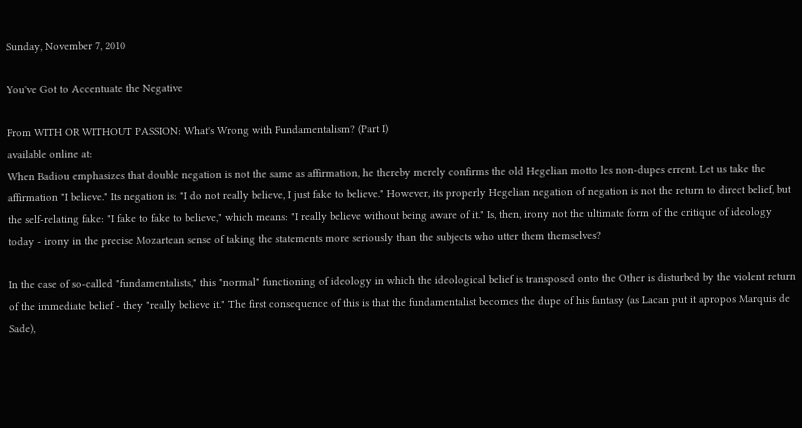Sunday, November 7, 2010

You've Got to Accentuate the Negative

From WITH OR WITHOUT PASSION: What's Wrong with Fundamentalism? (Part I)
available online at:
When Badiou emphasizes that double negation is not the same as affirmation, he thereby merely confirms the old Hegelian motto les non-dupes errent. Let us take the affirmation "I believe." Its negation is: "I do not really believe, I just fake to believe." However, its properly Hegelian negation of negation is not the return to direct belief, but the self-relating fake: "I fake to fake to believe," which means: "I really believe without being aware of it." Is, then, irony not the ultimate form of the critique of ideology today - irony in the precise Mozartean sense of taking the statements more seriously than the subjects who utter them themselves?

In the case of so-called "fundamentalists," this "normal" functioning of ideology in which the ideological belief is transposed onto the Other is disturbed by the violent return of the immediate belief - they "really believe it." The first consequence of this is that the fundamentalist becomes the dupe of his fantasy (as Lacan put it apropos Marquis de Sade),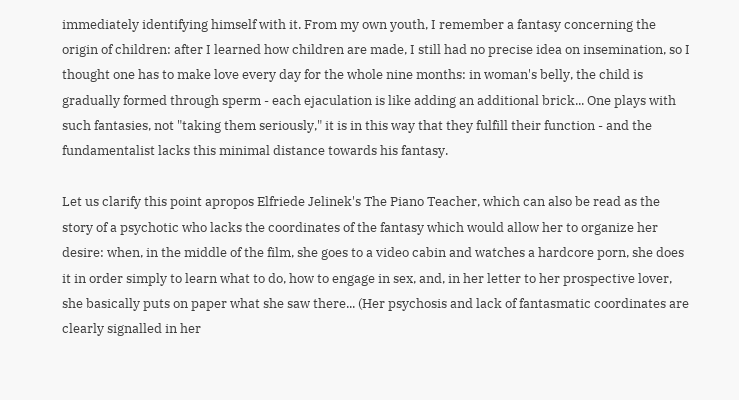immediately identifying himself with it. From my own youth, I remember a fantasy concerning the origin of children: after I learned how children are made, I still had no precise idea on insemination, so I thought one has to make love every day for the whole nine months: in woman's belly, the child is gradually formed through sperm - each ejaculation is like adding an additional brick... One plays with such fantasies, not "taking them seriously," it is in this way that they fulfill their function - and the fundamentalist lacks this minimal distance towards his fantasy.

Let us clarify this point apropos Elfriede Jelinek's The Piano Teacher, which can also be read as the story of a psychotic who lacks the coordinates of the fantasy which would allow her to organize her desire: when, in the middle of the film, she goes to a video cabin and watches a hardcore porn, she does it in order simply to learn what to do, how to engage in sex, and, in her letter to her prospective lover, she basically puts on paper what she saw there... (Her psychosis and lack of fantasmatic coordinates are clearly signalled in her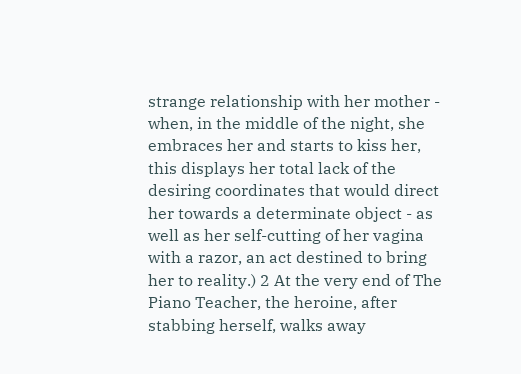strange relationship with her mother - when, in the middle of the night, she embraces her and starts to kiss her, this displays her total lack of the desiring coordinates that would direct her towards a determinate object - as well as her self-cutting of her vagina with a razor, an act destined to bring her to reality.) 2 At the very end of The Piano Teacher, the heroine, after stabbing herself, walks away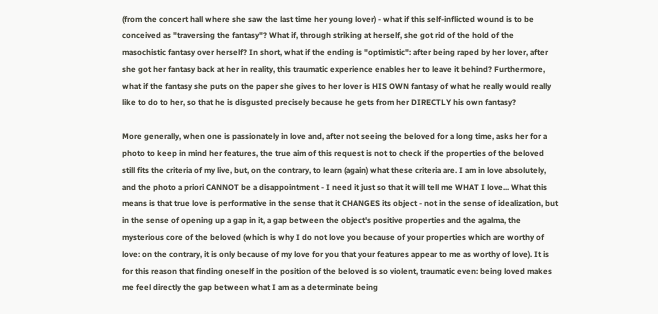(from the concert hall where she saw the last time her young lover) - what if this self-inflicted wound is to be conceived as "traversing the fantasy"? What if, through striking at herself, she got rid of the hold of the masochistic fantasy over herself? In short, what if the ending is "optimistic": after being raped by her lover, after she got her fantasy back at her in reality, this traumatic experience enables her to leave it behind? Furthermore, what if the fantasy she puts on the paper she gives to her lover is HIS OWN fantasy of what he really would really like to do to her, so that he is disgusted precisely because he gets from her DIRECTLY his own fantasy?

More generally, when one is passionately in love and, after not seeing the beloved for a long time, asks her for a photo to keep in mind her features, the true aim of this request is not to check if the properties of the beloved still fits the criteria of my live, but, on the contrary, to learn (again) what these criteria are. I am in love absolutely, and the photo a priori CANNOT be a disappointment - I need it just so that it will tell me WHAT I love... What this means is that true love is performative in the sense that it CHANGES its object - not in the sense of idealization, but in the sense of opening up a gap in it, a gap between the object's positive properties and the agalma, the mysterious core of the beloved (which is why I do not love you because of your properties which are worthy of love: on the contrary, it is only because of my love for you that your features appear to me as worthy of love). It is for this reason that finding oneself in the position of the beloved is so violent, traumatic even: being loved makes me feel directly the gap between what I am as a determinate being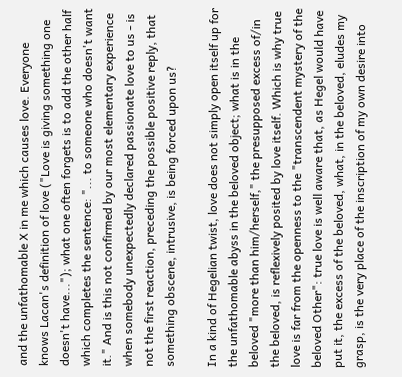and the unfathomable X in me which causes love. Everyone knows Lacan's definition of love ("Love is giving something one doesn't have..."); what one often forgets is to add the other half which completes the sentence: "... to someone who doesn't want it." And is this not confirmed by our most elementary experience when somebody unexpectedly declared passionate love to us - is not the first reaction, preceding the possible positive reply, that something obscene, intrusive, is being forced upon us?

In a kind of Hegelian twist, love does not simply open itself up for the unfathomable abyss in the beloved object; what is in the beloved "more than him/herself," the presupposed excess of/in the beloved, is reflexively posited by love itself. Which is why true love is far from the openness to the "transcendent mystery of the beloved Other": true love is well aware that, as Hegel would have put it, the excess of the beloved, what, in the beloved, eludes my grasp, is the very place of the inscription of my own desire into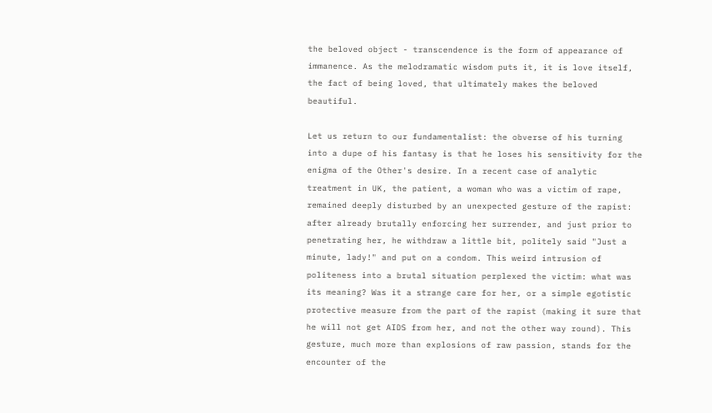the beloved object - transcendence is the form of appearance of immanence. As the melodramatic wisdom puts it, it is love itself, the fact of being loved, that ultimately makes the beloved beautiful.

Let us return to our fundamentalist: the obverse of his turning into a dupe of his fantasy is that he loses his sensitivity for the enigma of the Other's desire. In a recent case of analytic treatment in UK, the patient, a woman who was a victim of rape, remained deeply disturbed by an unexpected gesture of the rapist: after already brutally enforcing her surrender, and just prior to penetrating her, he withdraw a little bit, politely said "Just a minute, lady!" and put on a condom. This weird intrusion of politeness into a brutal situation perplexed the victim: what was its meaning? Was it a strange care for her, or a simple egotistic protective measure from the part of the rapist (making it sure that he will not get AIDS from her, and not the other way round). This gesture, much more than explosions of raw passion, stands for the encounter of the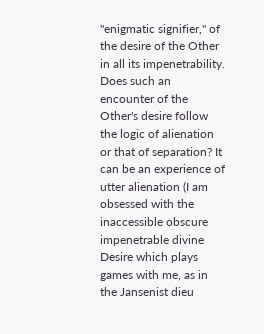"enigmatic signifier," of the desire of the Other in all its impenetrability. Does such an encounter of the Other's desire follow the logic of alienation or that of separation? It can be an experience of utter alienation (I am obsessed with the inaccessible obscure impenetrable divine Desire which plays games with me, as in the Jansenist dieu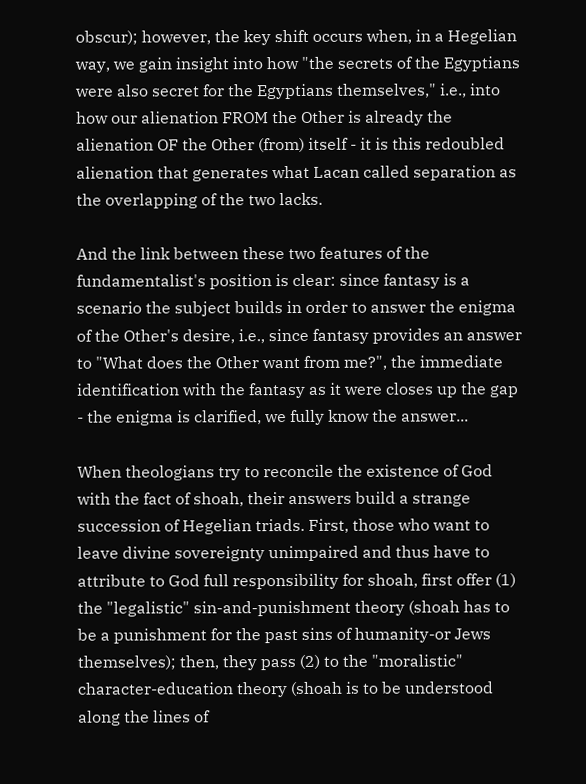obscur); however, the key shift occurs when, in a Hegelian way, we gain insight into how "the secrets of the Egyptians were also secret for the Egyptians themselves," i.e., into how our alienation FROM the Other is already the alienation OF the Other (from) itself - it is this redoubled alienation that generates what Lacan called separation as the overlapping of the two lacks.

And the link between these two features of the fundamentalist's position is clear: since fantasy is a scenario the subject builds in order to answer the enigma of the Other's desire, i.e., since fantasy provides an answer to "What does the Other want from me?", the immediate identification with the fantasy as it were closes up the gap - the enigma is clarified, we fully know the answer...

When theologians try to reconcile the existence of God with the fact of shoah, their answers build a strange succession of Hegelian triads. First, those who want to leave divine sovereignty unimpaired and thus have to attribute to God full responsibility for shoah, first offer (1) the "legalistic" sin-and-punishment theory (shoah has to be a punishment for the past sins of humanity-or Jews themselves); then, they pass (2) to the "moralistic" character-education theory (shoah is to be understood along the lines of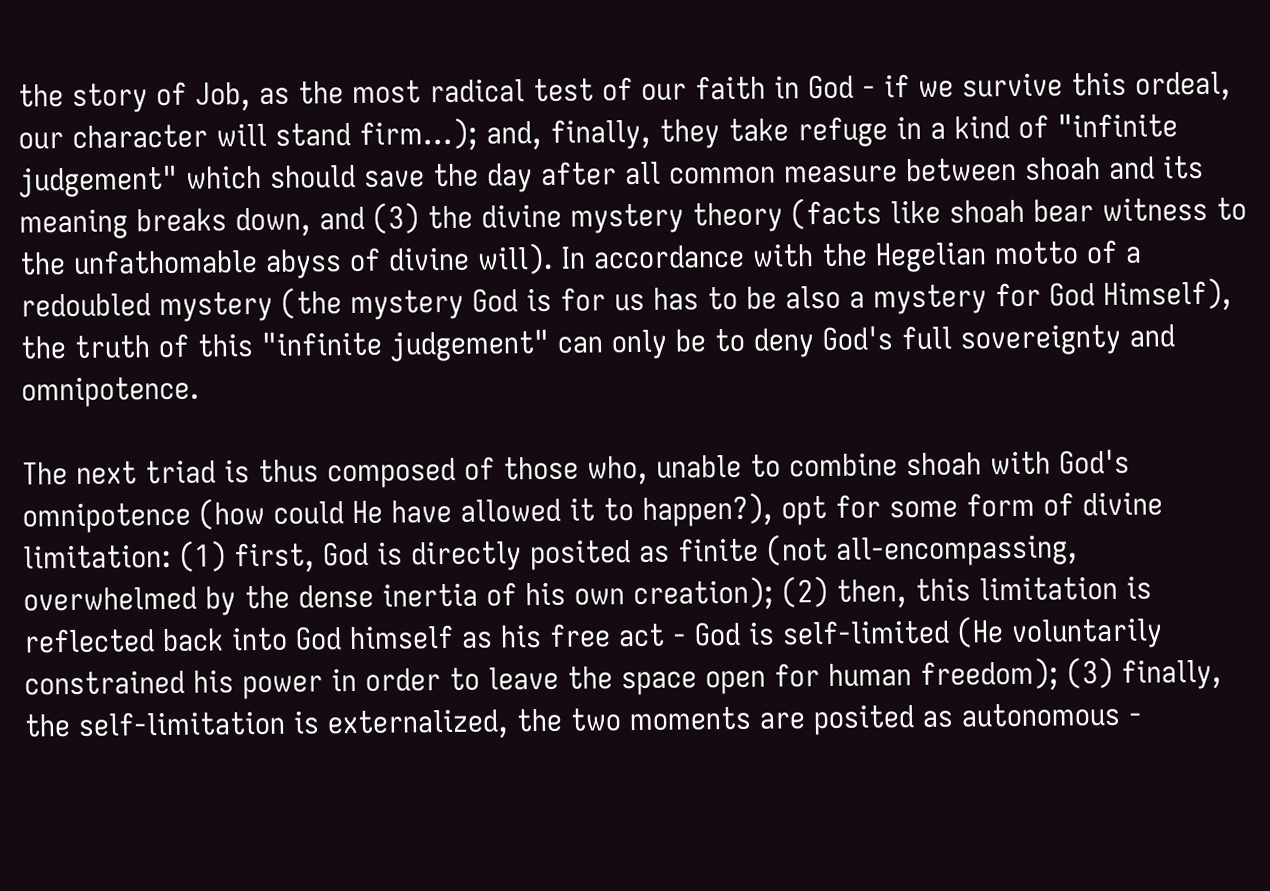the story of Job, as the most radical test of our faith in God - if we survive this ordeal, our character will stand firm...); and, finally, they take refuge in a kind of "infinite judgement" which should save the day after all common measure between shoah and its meaning breaks down, and (3) the divine mystery theory (facts like shoah bear witness to the unfathomable abyss of divine will). In accordance with the Hegelian motto of a redoubled mystery (the mystery God is for us has to be also a mystery for God Himself), the truth of this "infinite judgement" can only be to deny God's full sovereignty and omnipotence.

The next triad is thus composed of those who, unable to combine shoah with God's omnipotence (how could He have allowed it to happen?), opt for some form of divine limitation: (1) first, God is directly posited as finite (not all-encompassing, overwhelmed by the dense inertia of his own creation); (2) then, this limitation is reflected back into God himself as his free act - God is self-limited (He voluntarily constrained his power in order to leave the space open for human freedom); (3) finally, the self-limitation is externalized, the two moments are posited as autonomous -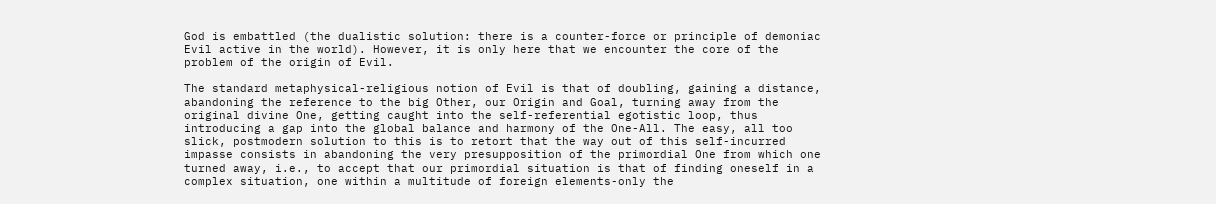God is embattled (the dualistic solution: there is a counter-force or principle of demoniac Evil active in the world). However, it is only here that we encounter the core of the problem of the origin of Evil.

The standard metaphysical-religious notion of Evil is that of doubling, gaining a distance, abandoning the reference to the big Other, our Origin and Goal, turning away from the original divine One, getting caught into the self-referential egotistic loop, thus introducing a gap into the global balance and harmony of the One-All. The easy, all too slick, postmodern solution to this is to retort that the way out of this self-incurred impasse consists in abandoning the very presupposition of the primordial One from which one turned away, i.e., to accept that our primordial situation is that of finding oneself in a complex situation, one within a multitude of foreign elements-only the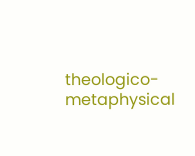theologico-metaphysical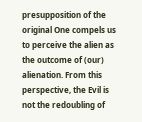presupposition of the original One compels us to perceive the alien as the outcome of (our) alienation. From this perspective, the Evil is not the redoubling of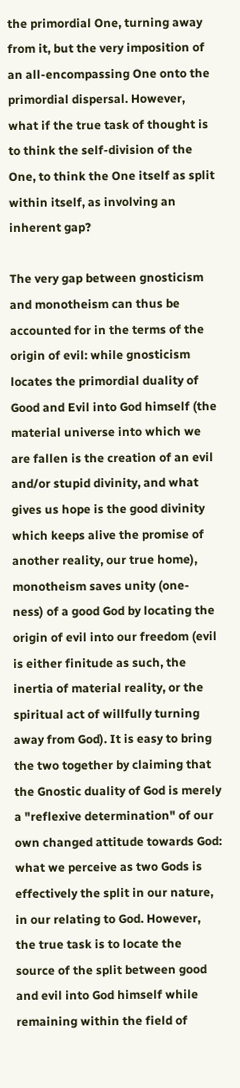the primordial One, turning away from it, but the very imposition of an all-encompassing One onto the primordial dispersal. However, what if the true task of thought is to think the self-division of the One, to think the One itself as split within itself, as involving an inherent gap?

The very gap between gnosticism and monotheism can thus be accounted for in the terms of the origin of evil: while gnosticism locates the primordial duality of Good and Evil into God himself (the material universe into which we are fallen is the creation of an evil and/or stupid divinity, and what gives us hope is the good divinity which keeps alive the promise of another reality, our true home), monotheism saves unity (one-ness) of a good God by locating the origin of evil into our freedom (evil is either finitude as such, the inertia of material reality, or the spiritual act of willfully turning away from God). It is easy to bring the two together by claiming that the Gnostic duality of God is merely a "reflexive determination" of our own changed attitude towards God: what we perceive as two Gods is effectively the split in our nature, in our relating to God. However, the true task is to locate the source of the split between good and evil into God himself while remaining within the field of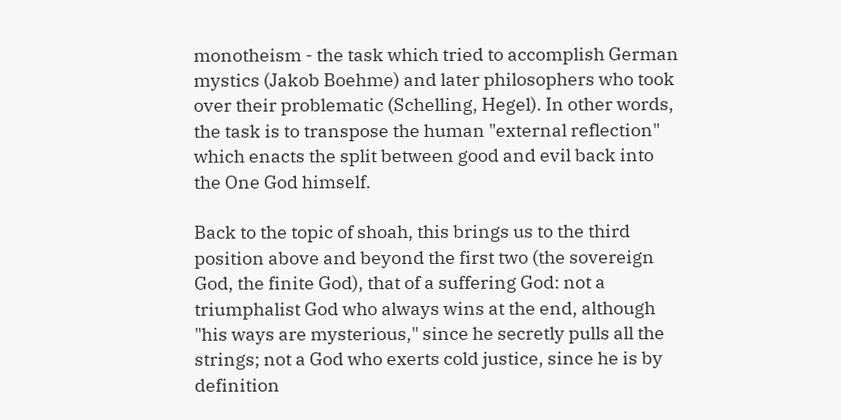monotheism - the task which tried to accomplish German mystics (Jakob Boehme) and later philosophers who took over their problematic (Schelling, Hegel). In other words, the task is to transpose the human "external reflection" which enacts the split between good and evil back into the One God himself.

Back to the topic of shoah, this brings us to the third position above and beyond the first two (the sovereign God, the finite God), that of a suffering God: not a triumphalist God who always wins at the end, although "his ways are mysterious," since he secretly pulls all the strings; not a God who exerts cold justice, since he is by definition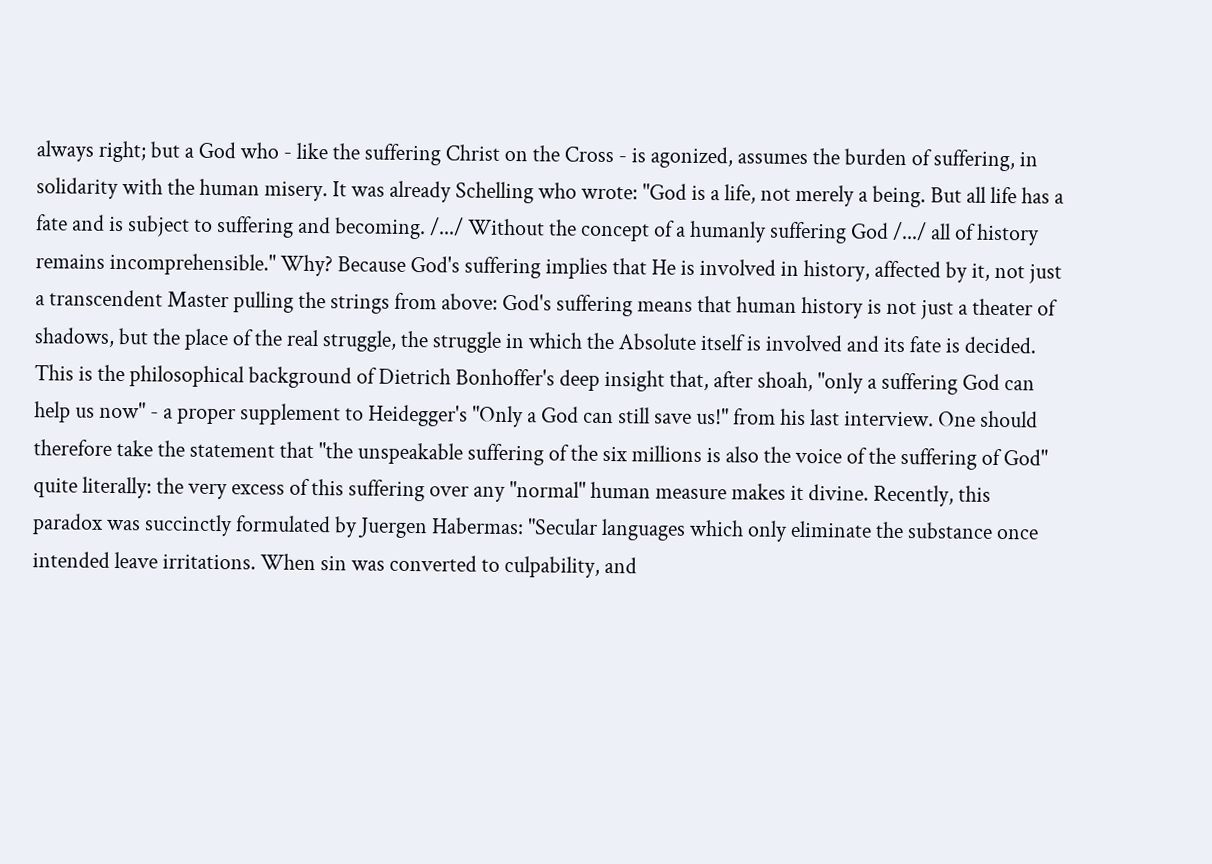always right; but a God who - like the suffering Christ on the Cross - is agonized, assumes the burden of suffering, in solidarity with the human misery. It was already Schelling who wrote: "God is a life, not merely a being. But all life has a fate and is subject to suffering and becoming. /.../ Without the concept of a humanly suffering God /.../ all of history remains incomprehensible." Why? Because God's suffering implies that He is involved in history, affected by it, not just a transcendent Master pulling the strings from above: God's suffering means that human history is not just a theater of shadows, but the place of the real struggle, the struggle in which the Absolute itself is involved and its fate is decided. This is the philosophical background of Dietrich Bonhoffer's deep insight that, after shoah, "only a suffering God can help us now" - a proper supplement to Heidegger's "Only a God can still save us!" from his last interview. One should therefore take the statement that "the unspeakable suffering of the six millions is also the voice of the suffering of God" quite literally: the very excess of this suffering over any "normal" human measure makes it divine. Recently, this paradox was succinctly formulated by Juergen Habermas: "Secular languages which only eliminate the substance once intended leave irritations. When sin was converted to culpability, and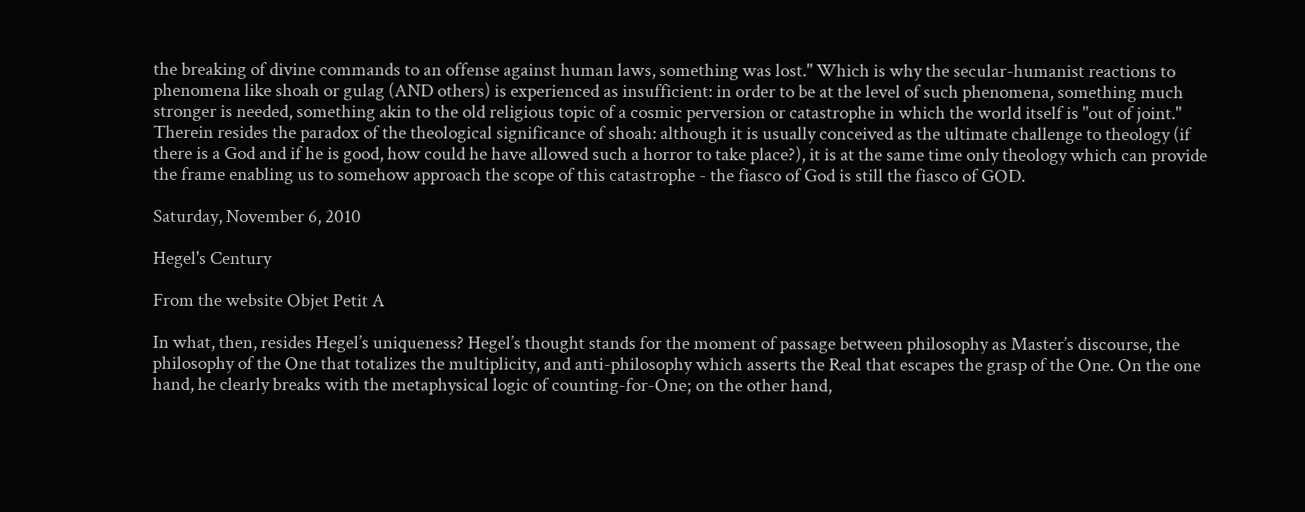the breaking of divine commands to an offense against human laws, something was lost." Which is why the secular-humanist reactions to phenomena like shoah or gulag (AND others) is experienced as insufficient: in order to be at the level of such phenomena, something much stronger is needed, something akin to the old religious topic of a cosmic perversion or catastrophe in which the world itself is "out of joint." Therein resides the paradox of the theological significance of shoah: although it is usually conceived as the ultimate challenge to theology (if there is a God and if he is good, how could he have allowed such a horror to take place?), it is at the same time only theology which can provide the frame enabling us to somehow approach the scope of this catastrophe - the fiasco of God is still the fiasco of GOD.

Saturday, November 6, 2010

Hegel's Century

From the website Objet Petit A

In what, then, resides Hegel’s uniqueness? Hegel’s thought stands for the moment of passage between philosophy as Master’s discourse, the philosophy of the One that totalizes the multiplicity, and anti-philosophy which asserts the Real that escapes the grasp of the One. On the one hand, he clearly breaks with the metaphysical logic of counting-for-One; on the other hand,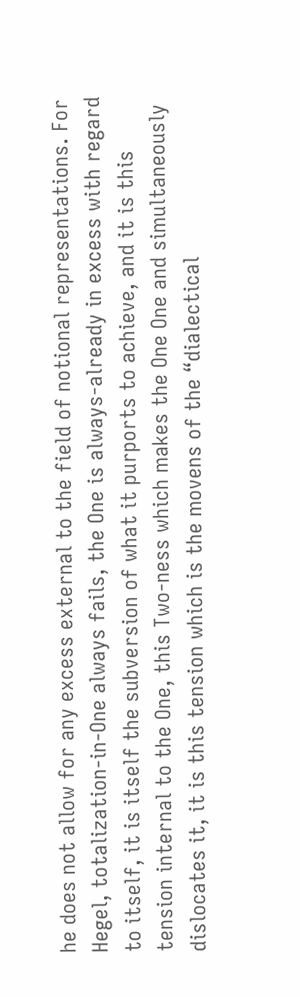he does not allow for any excess external to the field of notional representations. For Hegel, totalization-in-One always fails, the One is always-already in excess with regard to itself, it is itself the subversion of what it purports to achieve, and it is this tension internal to the One, this Two-ness which makes the One One and simultaneously dislocates it, it is this tension which is the movens of the “dialectical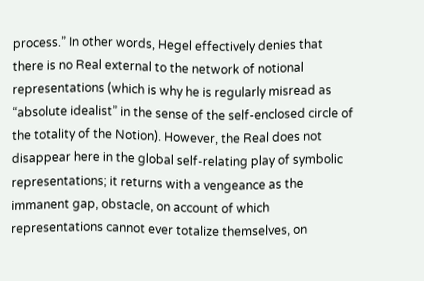process.” In other words, Hegel effectively denies that there is no Real external to the network of notional representations (which is why he is regularly misread as “absolute idealist” in the sense of the self-enclosed circle of the totality of the Notion). However, the Real does not disappear here in the global self-relating play of symbolic representations; it returns with a vengeance as the immanent gap, obstacle, on account of which representations cannot ever totalize themselves, on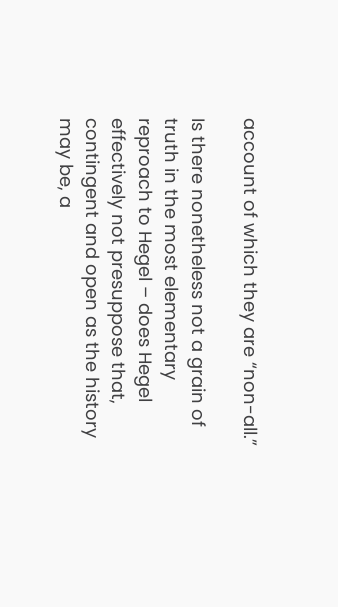account of which they are “non-all.”

Is there nonetheless not a grain of truth in the most elementary reproach to Hegel – does Hegel effectively not presuppose that, contingent and open as the history may be, a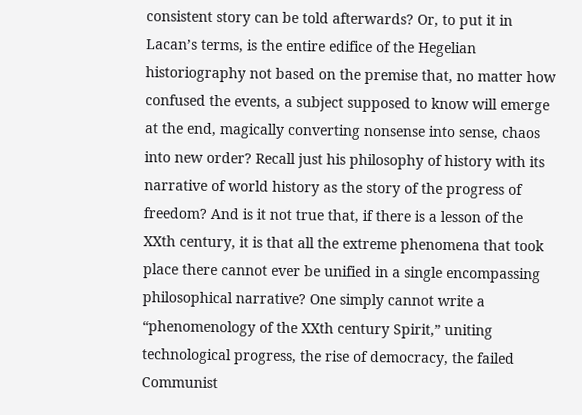consistent story can be told afterwards? Or, to put it in Lacan’s terms, is the entire edifice of the Hegelian historiography not based on the premise that, no matter how confused the events, a subject supposed to know will emerge at the end, magically converting nonsense into sense, chaos into new order? Recall just his philosophy of history with its narrative of world history as the story of the progress of freedom? And is it not true that, if there is a lesson of the XXth century, it is that all the extreme phenomena that took place there cannot ever be unified in a single encompassing philosophical narrative? One simply cannot write a “phenomenology of the XXth century Spirit,” uniting technological progress, the rise of democracy, the failed Communist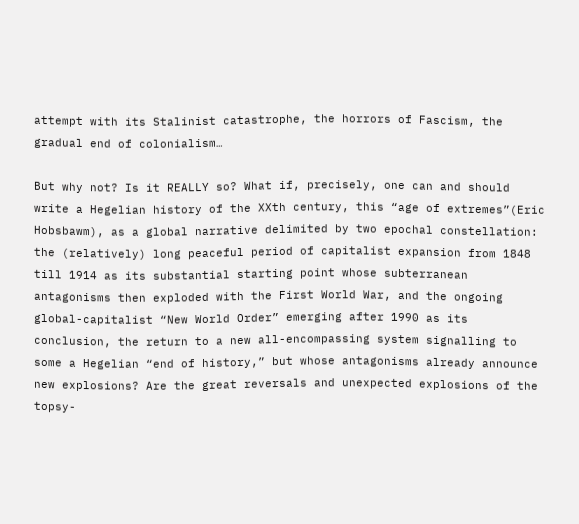attempt with its Stalinist catastrophe, the horrors of Fascism, the gradual end of colonialism…

But why not? Is it REALLY so? What if, precisely, one can and should write a Hegelian history of the XXth century, this “age of extremes”(Eric Hobsbawm), as a global narrative delimited by two epochal constellation: the (relatively) long peaceful period of capitalist expansion from 1848 till 1914 as its substantial starting point whose subterranean antagonisms then exploded with the First World War, and the ongoing global-capitalist “New World Order” emerging after 1990 as its conclusion, the return to a new all-encompassing system signalling to some a Hegelian “end of history,” but whose antagonisms already announce new explosions? Are the great reversals and unexpected explosions of the topsy-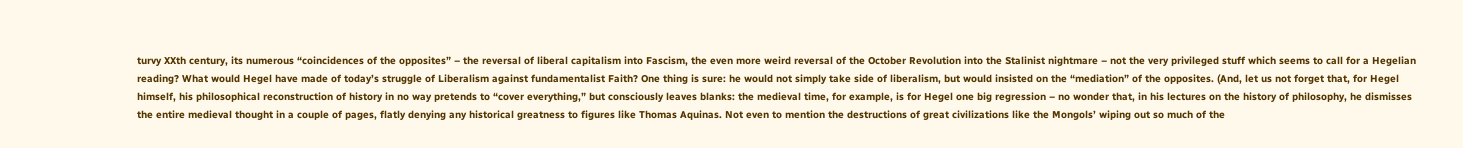turvy XXth century, its numerous “coincidences of the opposites” – the reversal of liberal capitalism into Fascism, the even more weird reversal of the October Revolution into the Stalinist nightmare – not the very privileged stuff which seems to call for a Hegelian reading? What would Hegel have made of today’s struggle of Liberalism against fundamentalist Faith? One thing is sure: he would not simply take side of liberalism, but would insisted on the “mediation” of the opposites. (And, let us not forget that, for Hegel himself, his philosophical reconstruction of history in no way pretends to “cover everything,” but consciously leaves blanks: the medieval time, for example, is for Hegel one big regression – no wonder that, in his lectures on the history of philosophy, he dismisses the entire medieval thought in a couple of pages, flatly denying any historical greatness to figures like Thomas Aquinas. Not even to mention the destructions of great civilizations like the Mongols’ wiping out so much of the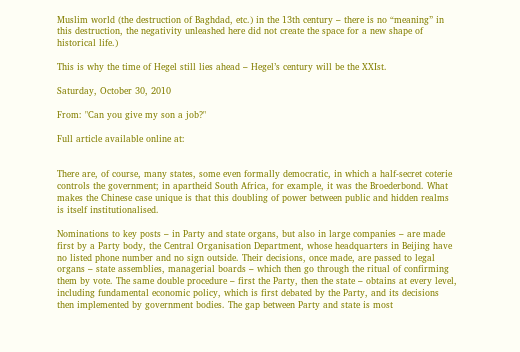Muslim world (the destruction of Baghdad, etc.) in the 13th century – there is no “meaning” in this destruction, the negativity unleashed here did not create the space for a new shape of historical life.)

This is why the time of Hegel still lies ahead – Hegel’s century will be the XXIst.

Saturday, October 30, 2010

From: "Can you give my son a job?"

Full article available online at:


There are, of course, many states, some even formally democratic, in which a half-secret coterie controls the government; in apartheid South Africa, for example, it was the Broederbond. What makes the Chinese case unique is that this doubling of power between public and hidden realms is itself institutionalised.

Nominations to key posts – in Party and state organs, but also in large companies – are made first by a Party body, the Central Organisation Department, whose headquarters in Beijing have no listed phone number and no sign outside. Their decisions, once made, are passed to legal organs – state assemblies, managerial boards – which then go through the ritual of confirming them by vote. The same double procedure – first the Party, then the state – obtains at every level, including fundamental economic policy, which is first debated by the Party, and its decisions then implemented by government bodies. The gap between Party and state is most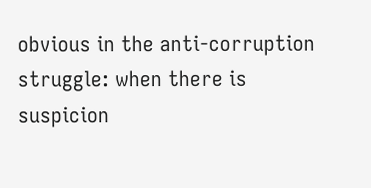obvious in the anti-corruption struggle: when there is suspicion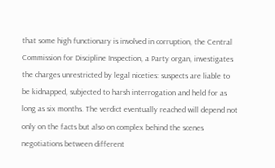that some high functionary is involved in corruption, the Central Commission for Discipline Inspection, a Party organ, investigates the charges unrestricted by legal niceties: suspects are liable to be kidnapped, subjected to harsh interrogation and held for as long as six months. The verdict eventually reached will depend not only on the facts but also on complex behind the scenes negotiations between different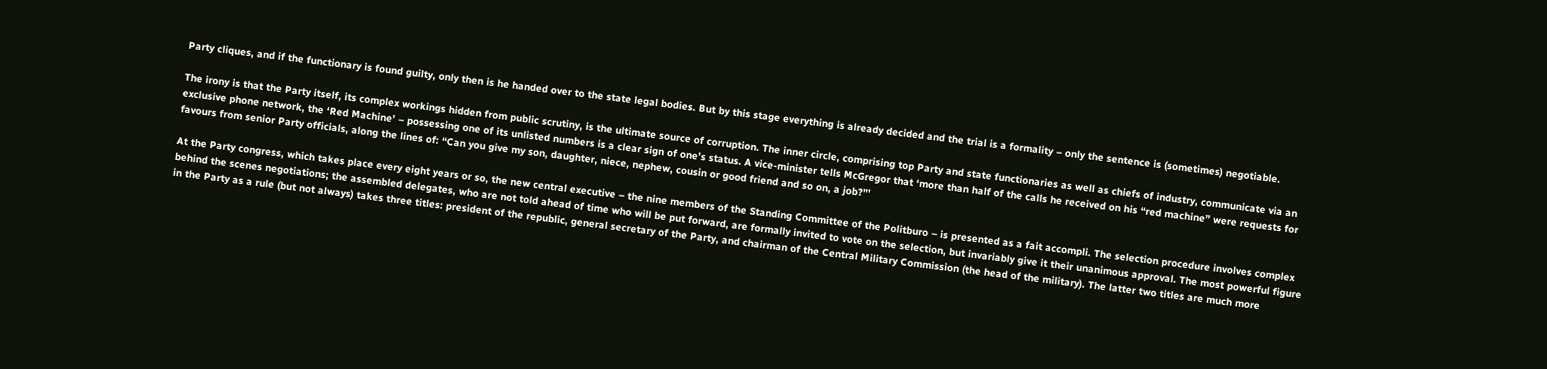Party cliques, and if the functionary is found guilty, only then is he handed over to the state legal bodies. But by this stage everything is already decided and the trial is a formality – only the sentence is (sometimes) negotiable.

The irony is that the Party itself, its complex workings hidden from public scrutiny, is the ultimate source of corruption. The inner circle, comprising top Party and state functionaries as well as chiefs of industry, communicate via an exclusive phone network, the ‘Red Machine’ – possessing one of its unlisted numbers is a clear sign of one’s status. A vice-minister tells McGregor that ‘more than half of the calls he received on his “red machine” were requests for favours from senior Party officials, along the lines of: “Can you give my son, daughter, niece, nephew, cousin or good friend and so on, a job?”’

At the Party congress, which takes place every eight years or so, the new central executive – the nine members of the Standing Committee of the Politburo – is presented as a fait accompli. The selection procedure involves complex behind the scenes negotiations; the assembled delegates, who are not told ahead of time who will be put forward, are formally invited to vote on the selection, but invariably give it their unanimous approval. The most powerful figure in the Party as a rule (but not always) takes three titles: president of the republic, general secretary of the Party, and chairman of the Central Military Commission (the head of the military). The latter two titles are much more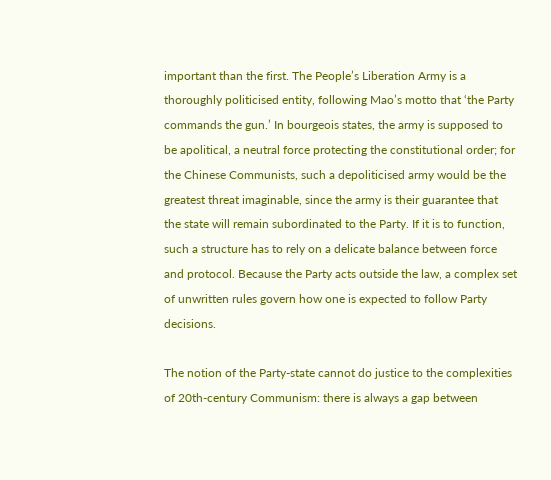important than the first. The People’s Liberation Army is a thoroughly politicised entity, following Mao’s motto that ‘the Party commands the gun.’ In bourgeois states, the army is supposed to be apolitical, a neutral force protecting the constitutional order; for the Chinese Communists, such a depoliticised army would be the greatest threat imaginable, since the army is their guarantee that the state will remain subordinated to the Party. If it is to function, such a structure has to rely on a delicate balance between force and protocol. Because the Party acts outside the law, a complex set of unwritten rules govern how one is expected to follow Party decisions.

The notion of the Party-state cannot do justice to the complexities of 20th-century Communism: there is always a gap between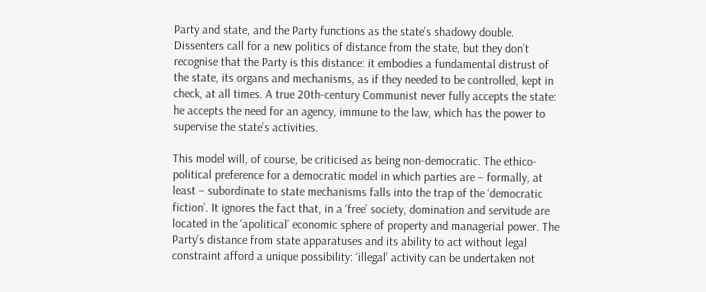Party and state, and the Party functions as the state’s shadowy double. Dissenters call for a new politics of distance from the state, but they don’t recognise that the Party is this distance: it embodies a fundamental distrust of the state, its organs and mechanisms, as if they needed to be controlled, kept in check, at all times. A true 20th-century Communist never fully accepts the state: he accepts the need for an agency, immune to the law, which has the power to supervise the state’s activities.

This model will, of course, be criticised as being non-democratic. The ethico-political preference for a democratic model in which parties are – formally, at least – subordinate to state mechanisms falls into the trap of the ‘democratic fiction’. It ignores the fact that, in a ‘free’ society, domination and servitude are located in the ‘apolitical’ economic sphere of property and managerial power. The Party’s distance from state apparatuses and its ability to act without legal constraint afford a unique possibility: ‘illegal’ activity can be undertaken not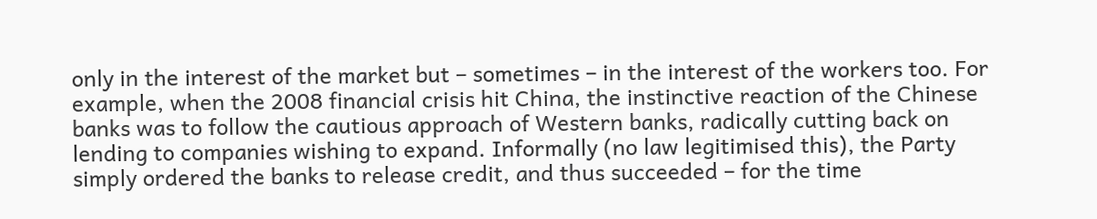only in the interest of the market but – sometimes – in the interest of the workers too. For example, when the 2008 financial crisis hit China, the instinctive reaction of the Chinese banks was to follow the cautious approach of Western banks, radically cutting back on lending to companies wishing to expand. Informally (no law legitimised this), the Party simply ordered the banks to release credit, and thus succeeded – for the time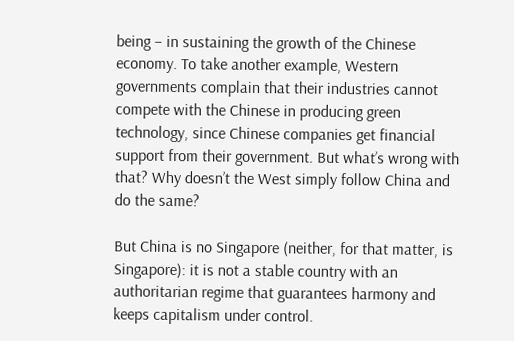being – in sustaining the growth of the Chinese economy. To take another example, Western governments complain that their industries cannot compete with the Chinese in producing green technology, since Chinese companies get financial support from their government. But what’s wrong with that? Why doesn’t the West simply follow China and do the same?

But China is no Singapore (neither, for that matter, is Singapore): it is not a stable country with an authoritarian regime that guarantees harmony and keeps capitalism under control.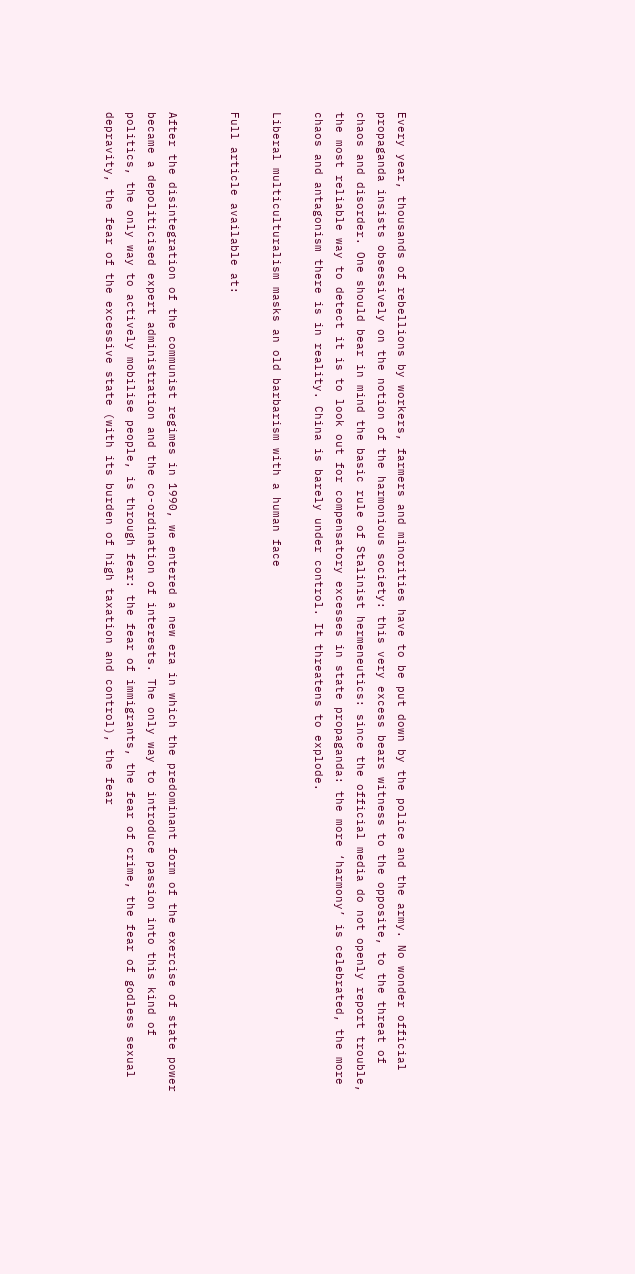Every year, thousands of rebellions by workers, farmers and minorities have to be put down by the police and the army. No wonder official propaganda insists obsessively on the notion of the harmonious society: this very excess bears witness to the opposite, to the threat of chaos and disorder. One should bear in mind the basic rule of Stalinist hermeneutics: since the official media do not openly report trouble, the most reliable way to detect it is to look out for compensatory excesses in state propaganda: the more ‘harmony’ is celebrated, the more chaos and antagonism there is in reality. China is barely under control. It threatens to explode.

Liberal multiculturalism masks an old barbarism with a human face

Full article available at:


After the disintegration of the communist regimes in 1990, we entered a new era in which the predominant form of the exercise of state power became a depoliticised expert administration and the co-ordination of interests. The only way to introduce passion into this kind of politics, the only way to actively mobilise people, is through fear: the fear of immigrants, the fear of crime, the fear of godless sexual depravity, the fear of the excessive state (with its burden of high taxation and control), the fear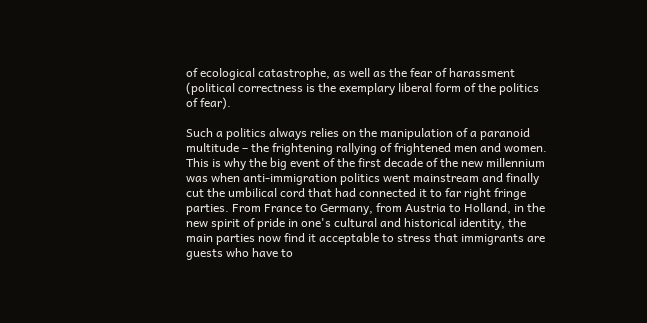of ecological catastrophe, as well as the fear of harassment (political correctness is the exemplary liberal form of the politics of fear).

Such a politics always relies on the manipulation of a paranoid multitude – the frightening rallying of frightened men and women. This is why the big event of the first decade of the new millennium was when anti-immigration politics went mainstream and finally cut the umbilical cord that had connected it to far right fringe parties. From France to Germany, from Austria to Holland, in the new spirit of pride in one's cultural and historical identity, the main parties now find it acceptable to stress that immigrants are guests who have to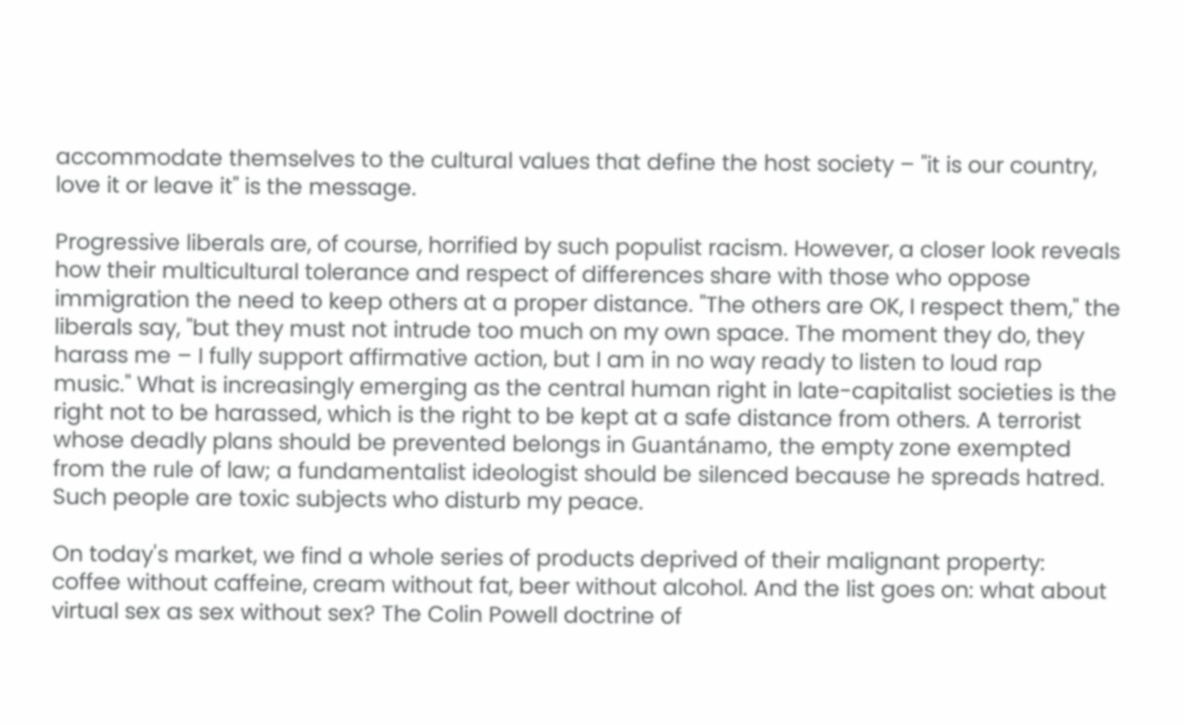accommodate themselves to the cultural values that define the host society – "it is our country, love it or leave it" is the message.

Progressive liberals are, of course, horrified by such populist racism. However, a closer look reveals how their multicultural tolerance and respect of differences share with those who oppose immigration the need to keep others at a proper distance. "The others are OK, I respect them," the liberals say, "but they must not intrude too much on my own space. The moment they do, they harass me – I fully support affirmative action, but I am in no way ready to listen to loud rap music." What is increasingly emerging as the central human right in late-capitalist societies is the right not to be harassed, which is the right to be kept at a safe distance from others. A terrorist whose deadly plans should be prevented belongs in Guantánamo, the empty zone exempted from the rule of law; a fundamentalist ideologist should be silenced because he spreads hatred. Such people are toxic subjects who disturb my peace.

On today's market, we find a whole series of products deprived of their malignant property: coffee without caffeine, cream without fat, beer without alcohol. And the list goes on: what about virtual sex as sex without sex? The Colin Powell doctrine of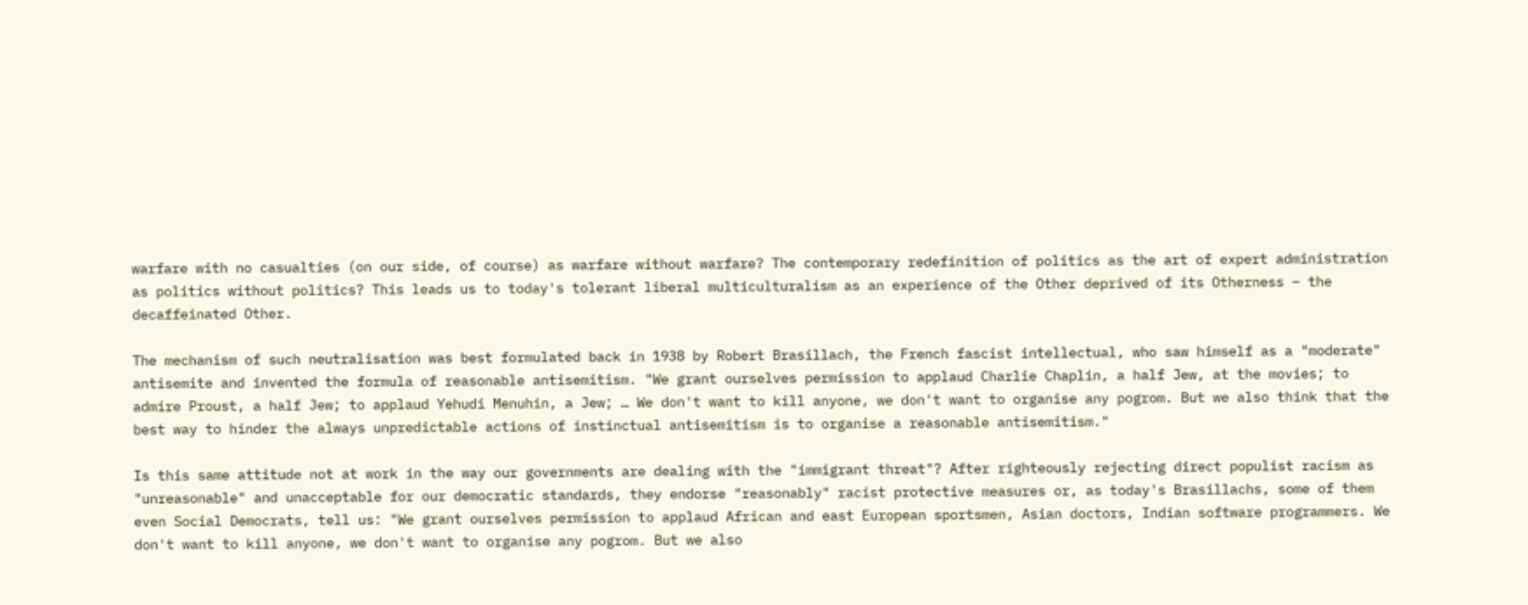warfare with no casualties (on our side, of course) as warfare without warfare? The contemporary redefinition of politics as the art of expert administration as politics without politics? This leads us to today's tolerant liberal multiculturalism as an experience of the Other deprived of its Otherness – the decaffeinated Other.

The mechanism of such neutralisation was best formulated back in 1938 by Robert Brasillach, the French fascist intellectual, who saw himself as a "moderate" antisemite and invented the formula of reasonable antisemitism. "We grant ourselves permission to applaud Charlie Chaplin, a half Jew, at the movies; to admire Proust, a half Jew; to applaud Yehudi Menuhin, a Jew; … We don't want to kill anyone, we don't want to organise any pogrom. But we also think that the best way to hinder the always unpredictable actions of instinctual antisemitism is to organise a reasonable antisemitism."

Is this same attitude not at work in the way our governments are dealing with the "immigrant threat"? After righteously rejecting direct populist racism as "unreasonable" and unacceptable for our democratic standards, they endorse "reasonably" racist protective measures or, as today's Brasillachs, some of them even Social Democrats, tell us: "We grant ourselves permission to applaud African and east European sportsmen, Asian doctors, Indian software programmers. We don't want to kill anyone, we don't want to organise any pogrom. But we also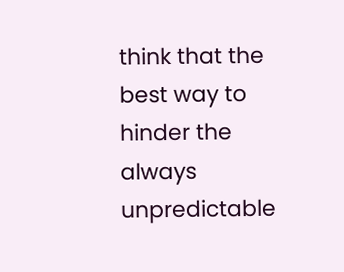think that the best way to hinder the always unpredictable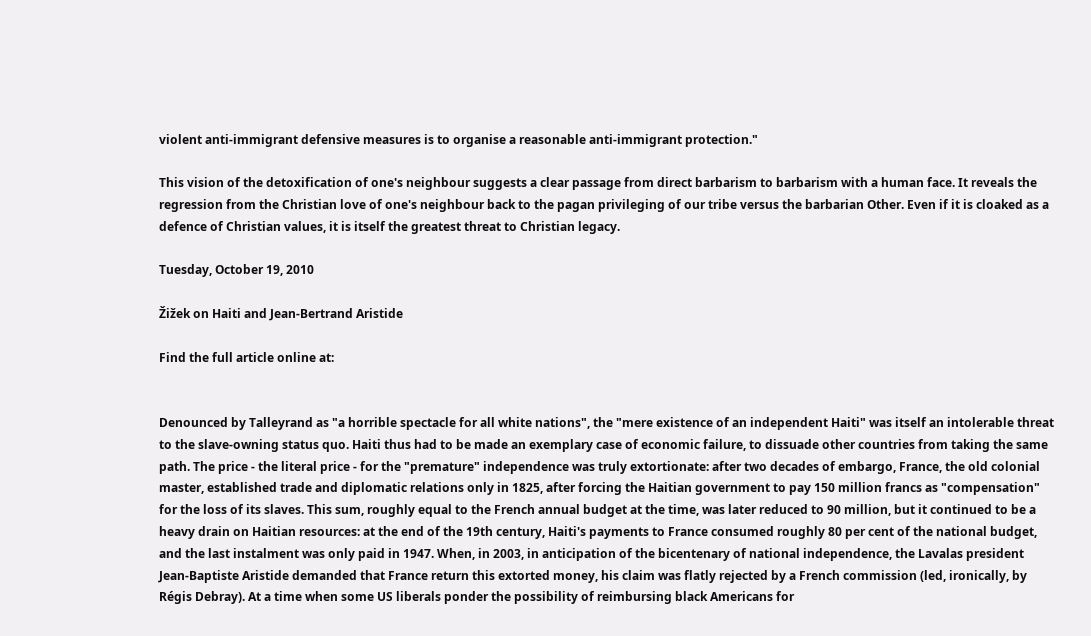violent anti-immigrant defensive measures is to organise a reasonable anti-immigrant protection."

This vision of the detoxification of one's neighbour suggests a clear passage from direct barbarism to barbarism with a human face. It reveals the regression from the Christian love of one's neighbour back to the pagan privileging of our tribe versus the barbarian Other. Even if it is cloaked as a defence of Christian values, it is itself the greatest threat to Christian legacy.

Tuesday, October 19, 2010

Žižek on Haiti and Jean-Bertrand Aristide

Find the full article online at:


Denounced by Talleyrand as "a horrible spectacle for all white nations", the "mere existence of an independent Haiti" was itself an intolerable threat to the slave-owning status quo. Haiti thus had to be made an exemplary case of economic failure, to dissuade other countries from taking the same path. The price - the literal price - for the "premature" independence was truly extortionate: after two decades of embargo, France, the old colonial master, established trade and diplomatic relations only in 1825, after forcing the Haitian government to pay 150 million francs as "compensation" for the loss of its slaves. This sum, roughly equal to the French annual budget at the time, was later reduced to 90 million, but it continued to be a heavy drain on Haitian resources: at the end of the 19th century, Haiti's payments to France consumed roughly 80 per cent of the national budget, and the last instalment was only paid in 1947. When, in 2003, in anticipation of the bicentenary of national independence, the Lavalas president Jean-Baptiste Aristide demanded that France return this extorted money, his claim was flatly rejected by a French commission (led, ironically, by Régis Debray). At a time when some US liberals ponder the possibility of reimbursing black Americans for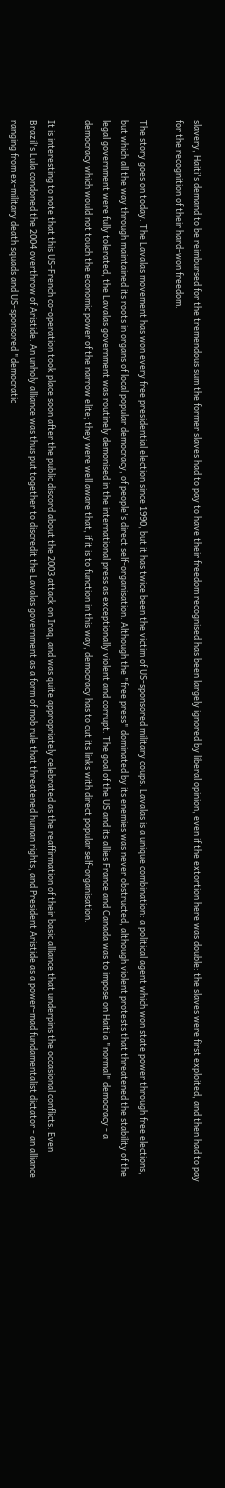slavery, Haiti's demand to be reimbursed for the tremendous sum the former slaves had to pay to have their freedom recognised has been largely ignored by liberal opinion, even if the extortion here was double: the slaves were first exploited, and then had to pay for the recognition of their hard-won freedom.

The story goes on today. The Lavalas movement has won every free presidential election since 1990, but it has twice been the victim of US-sponsored military coups. Lavalas is a unique combination: a political agent which won state power through free elections, but which all the way through maintained its roots in organs of local popular democracy, of people's direct self-organisation. Although the "free press" dominated by its enemies was never obstructed, although violent protests that threatened the stability of the legal government were fully tolerated, the Lavalas government was routinely demonised in the international press as exceptionally violent and corrupt. The goal of the US and its allies France and Canada was to impose on Haiti a "normal" democracy - a democracy which would not touch the economic power of the narrow elite; they were well aware that, if it is to function in this way, democracy has to cut its links with direct popular self-organisation.

It is interesting to note that this US-French co-operation took place soon after the public discord about the 2003 attack on Iraq, and was quite appropriately celebrated as the reaffirmation of their basic alliance that underpins the occasional conflicts. Even Brazil's Lula condoned the 2004 overthrow of Aristide. An unholy alliance was thus put together to discredit the Lavalas government as a form of mob rule that threatened human rights, and President Aristide as a power-mad fundamentalist dictator - an alliance ranging from ex-military death squads and US-sponsored "democratic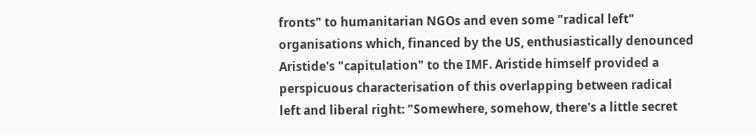fronts" to humanitarian NGOs and even some "radical left" organisations which, financed by the US, enthusiastically denounced Aristide's "capitulation" to the IMF. Aristide himself provided a perspicuous characterisation of this overlapping between radical left and liberal right: "Somewhere, somehow, there's a little secret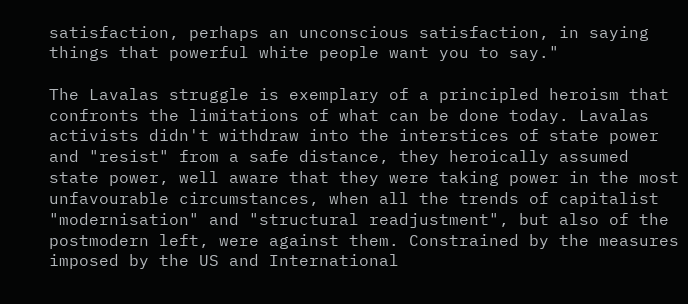satisfaction, perhaps an unconscious satisfaction, in saying things that powerful white people want you to say."

The Lavalas struggle is exemplary of a principled heroism that confronts the limitations of what can be done today. Lavalas activists didn't withdraw into the interstices of state power and "resist" from a safe distance, they heroically assumed state power, well aware that they were taking power in the most unfavourable circumstances, when all the trends of capitalist "modernisation" and "structural readjustment", but also of the postmodern left, were against them. Constrained by the measures imposed by the US and International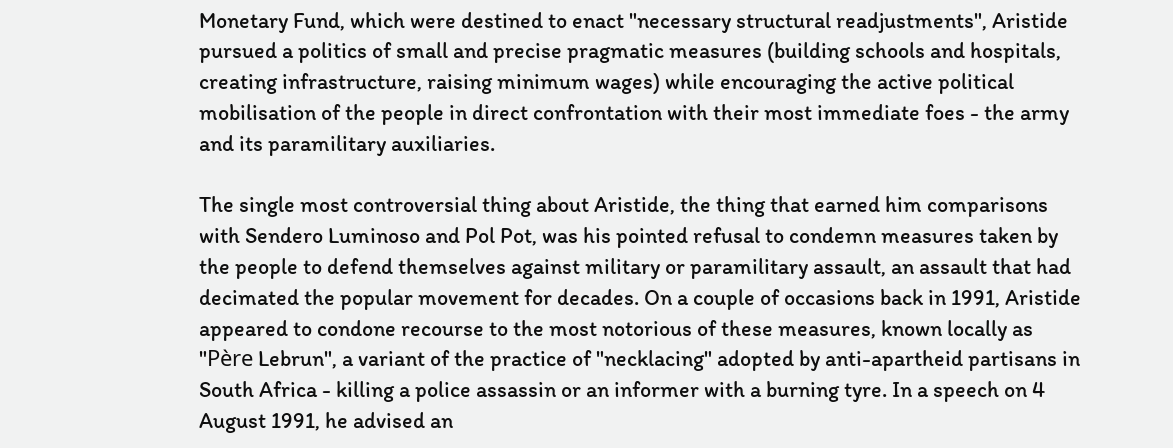Monetary Fund, which were destined to enact "necessary structural readjustments", Aristide pursued a politics of small and precise pragmatic measures (building schools and hospitals, creating infrastructure, raising minimum wages) while encouraging the active political mobilisation of the people in direct confrontation with their most immediate foes - the army and its paramilitary auxiliaries.

The single most controversial thing about Aristide, the thing that earned him comparisons with Sendero Luminoso and Pol Pot, was his pointed refusal to condemn measures taken by the people to defend themselves against military or paramilitary assault, an assault that had decimated the popular movement for decades. On a couple of occasions back in 1991, Aristide appeared to condone recourse to the most notorious of these measures, known locally as "Père Lebrun", a variant of the practice of "necklacing" adopted by anti-apartheid partisans in South Africa - killing a police assassin or an informer with a burning tyre. In a speech on 4 August 1991, he advised an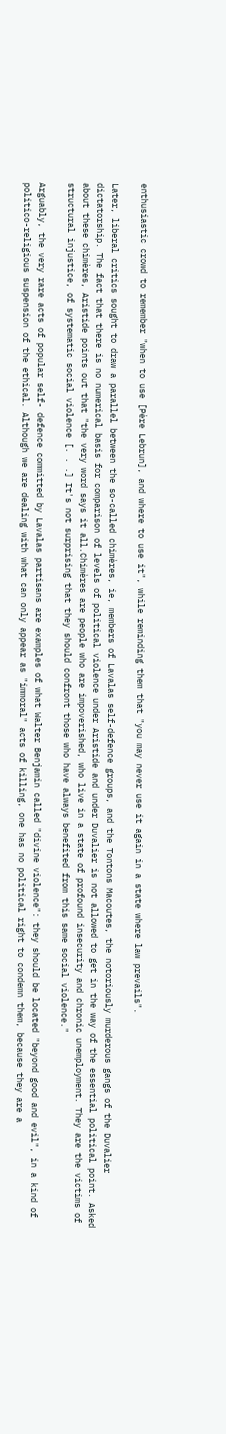enthusiastic crowd to remember "when to use [Père Lebrun], and where to use it", while reminding them that "you may never use it again in a state where law prevails".

Later, liberal critics sought to draw a parallel between the so-called chimères, ie, members of Lavalas self-defence groups, and the Tontons Macoutes, the notoriously murderous gangs of the Duvalier dictatorship. The fact that there is no numerical basis for comparison of levels of political violence under Aristide and under Duvalier is not allowed to get in the way of the essential political point. Asked about these chimères, Aristide points out that "the very word says it all.Chimères are people who are impoverished, who live in a state of profound insecurity and chronic unemployment. They are the victims of structural injustice, of systematic social violence [. . .] It's not surprising that they should confront those who have always benefited from this same social violence."

Arguably, the very rare acts of popular self- defence committed by Lavalas partisans are examples of what Walter Benjamin called "divine violence": they should be located "beyond good and evil", in a kind of politico-religious suspension of the ethical. Although we are dealing with what can only appear as "immoral" acts of killing, one has no political right to condemn them, because they are a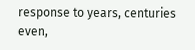response to years, centuries even,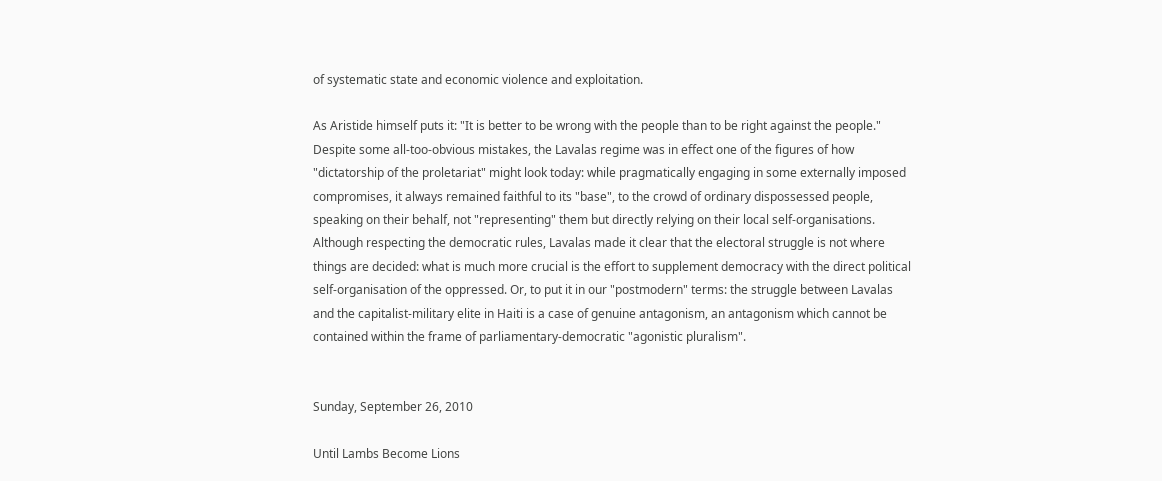of systematic state and economic violence and exploitation.

As Aristide himself puts it: "It is better to be wrong with the people than to be right against the people." Despite some all-too-obvious mistakes, the Lavalas regime was in effect one of the figures of how "dictatorship of the proletariat" might look today: while pragmatically engaging in some externally imposed compromises, it always remained faithful to its "base", to the crowd of ordinary dispossessed people, speaking on their behalf, not "representing" them but directly relying on their local self-organisations. Although respecting the democratic rules, Lavalas made it clear that the electoral struggle is not where things are decided: what is much more crucial is the effort to supplement democracy with the direct political self-organisation of the oppressed. Or, to put it in our "postmodern" terms: the struggle between Lavalas and the capitalist-military elite in Haiti is a case of genuine antagonism, an antagonism which cannot be contained within the frame of parliamentary-democratic "agonistic pluralism".


Sunday, September 26, 2010

Until Lambs Become Lions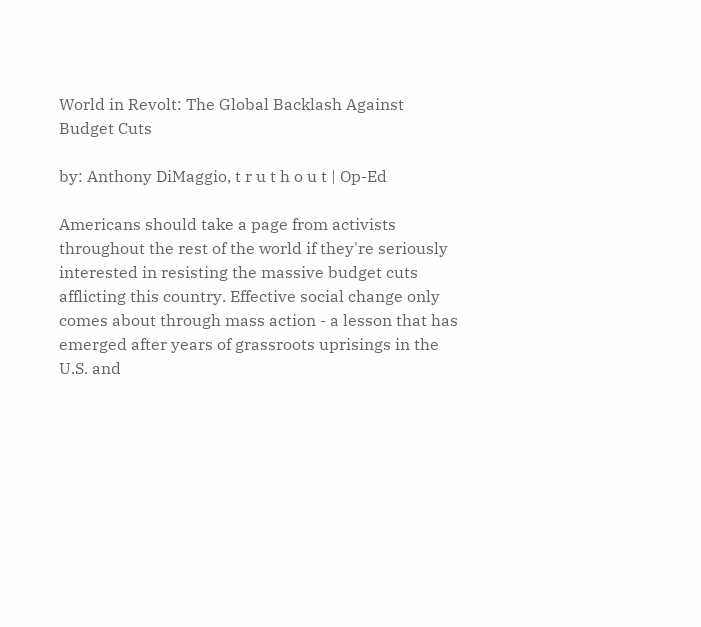World in Revolt: The Global Backlash Against Budget Cuts

by: Anthony DiMaggio, t r u t h o u t | Op-Ed

Americans should take a page from activists throughout the rest of the world if they're seriously interested in resisting the massive budget cuts afflicting this country. Effective social change only comes about through mass action - a lesson that has emerged after years of grassroots uprisings in the U.S. and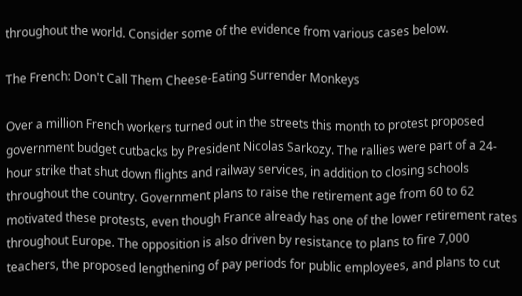throughout the world. Consider some of the evidence from various cases below.

The French: Don't Call Them Cheese-Eating Surrender Monkeys

Over a million French workers turned out in the streets this month to protest proposed government budget cutbacks by President Nicolas Sarkozy. The rallies were part of a 24-hour strike that shut down flights and railway services, in addition to closing schools throughout the country. Government plans to raise the retirement age from 60 to 62 motivated these protests, even though France already has one of the lower retirement rates throughout Europe. The opposition is also driven by resistance to plans to fire 7,000 teachers, the proposed lengthening of pay periods for public employees, and plans to cut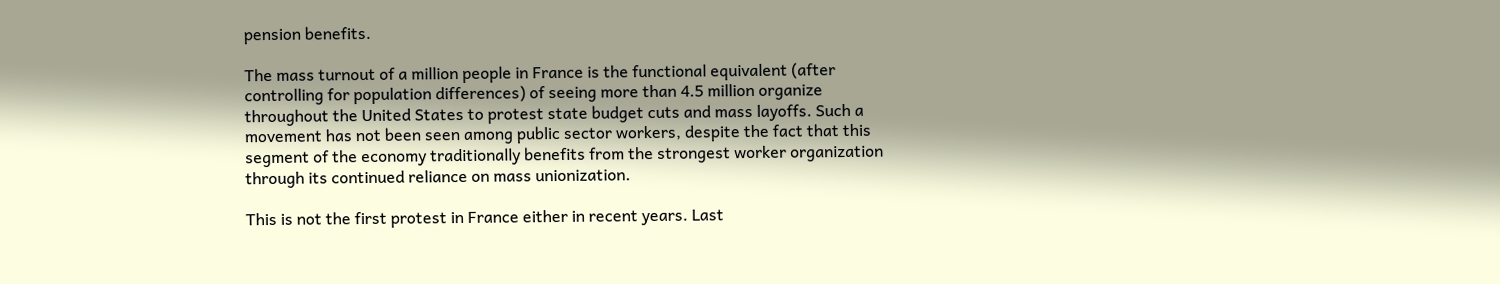pension benefits.

The mass turnout of a million people in France is the functional equivalent (after controlling for population differences) of seeing more than 4.5 million organize throughout the United States to protest state budget cuts and mass layoffs. Such a movement has not been seen among public sector workers, despite the fact that this segment of the economy traditionally benefits from the strongest worker organization through its continued reliance on mass unionization.

This is not the first protest in France either in recent years. Last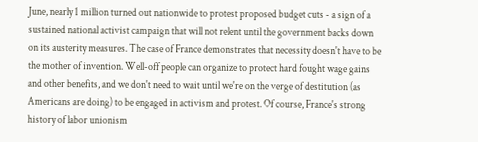June, nearly 1 million turned out nationwide to protest proposed budget cuts - a sign of a sustained national activist campaign that will not relent until the government backs down on its austerity measures. The case of France demonstrates that necessity doesn't have to be the mother of invention. Well-off people can organize to protect hard fought wage gains and other benefits, and we don't need to wait until we're on the verge of destitution (as Americans are doing) to be engaged in activism and protest. Of course, France's strong history of labor unionism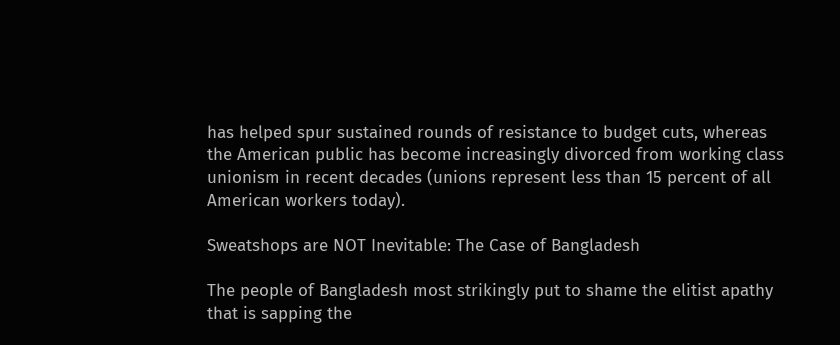has helped spur sustained rounds of resistance to budget cuts, whereas the American public has become increasingly divorced from working class unionism in recent decades (unions represent less than 15 percent of all American workers today).

Sweatshops are NOT Inevitable: The Case of Bangladesh

The people of Bangladesh most strikingly put to shame the elitist apathy that is sapping the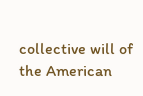collective will of the American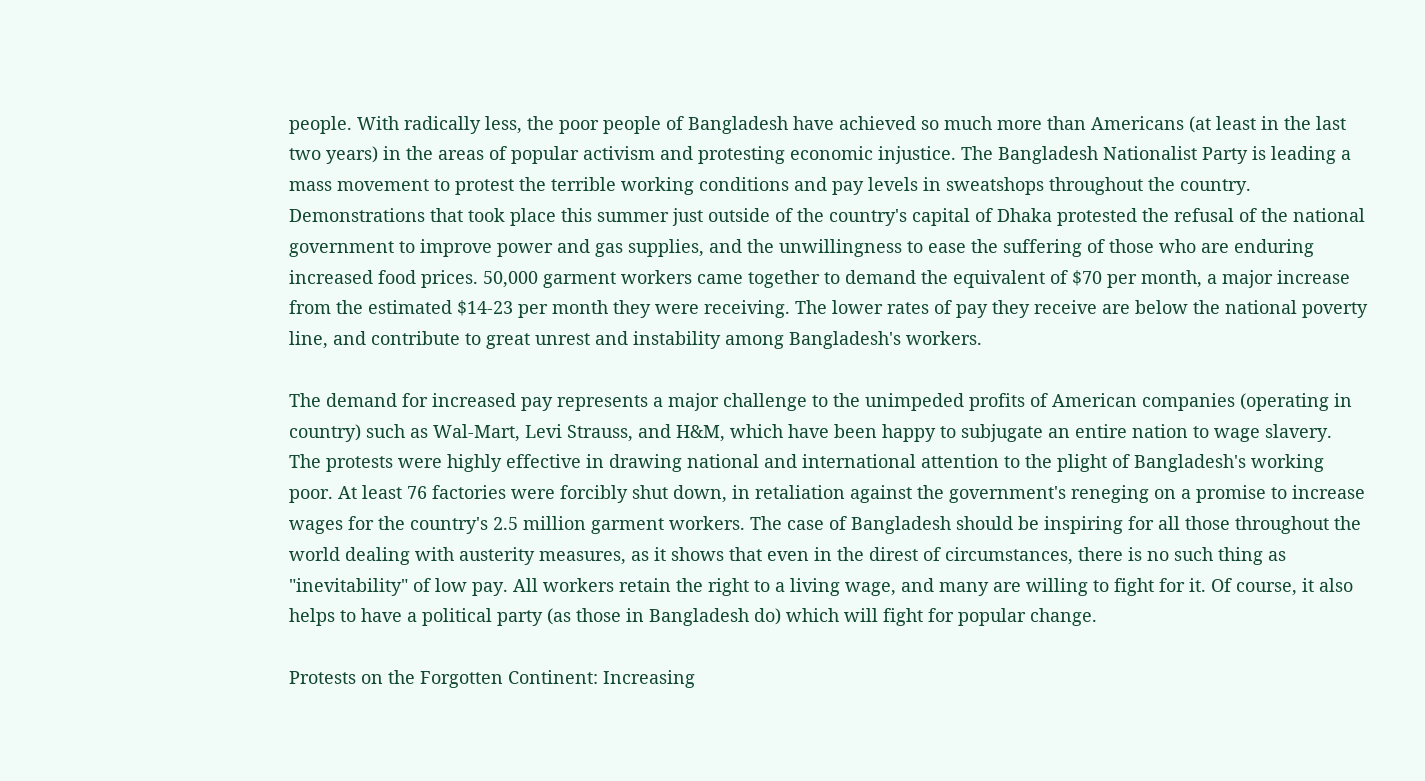people. With radically less, the poor people of Bangladesh have achieved so much more than Americans (at least in the last two years) in the areas of popular activism and protesting economic injustice. The Bangladesh Nationalist Party is leading a mass movement to protest the terrible working conditions and pay levels in sweatshops throughout the country. Demonstrations that took place this summer just outside of the country's capital of Dhaka protested the refusal of the national government to improve power and gas supplies, and the unwillingness to ease the suffering of those who are enduring increased food prices. 50,000 garment workers came together to demand the equivalent of $70 per month, a major increase from the estimated $14-23 per month they were receiving. The lower rates of pay they receive are below the national poverty line, and contribute to great unrest and instability among Bangladesh's workers.

The demand for increased pay represents a major challenge to the unimpeded profits of American companies (operating in country) such as Wal-Mart, Levi Strauss, and H&M, which have been happy to subjugate an entire nation to wage slavery. The protests were highly effective in drawing national and international attention to the plight of Bangladesh's working poor. At least 76 factories were forcibly shut down, in retaliation against the government's reneging on a promise to increase wages for the country's 2.5 million garment workers. The case of Bangladesh should be inspiring for all those throughout the world dealing with austerity measures, as it shows that even in the direst of circumstances, there is no such thing as "inevitability" of low pay. All workers retain the right to a living wage, and many are willing to fight for it. Of course, it also helps to have a political party (as those in Bangladesh do) which will fight for popular change.

Protests on the Forgotten Continent: Increasing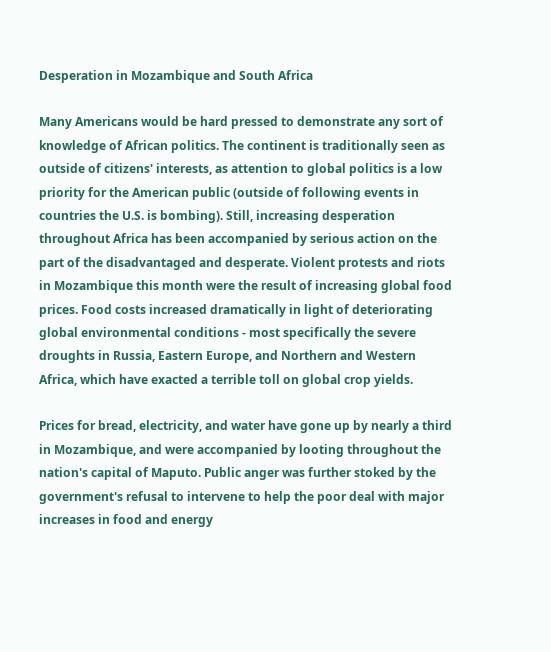Desperation in Mozambique and South Africa

Many Americans would be hard pressed to demonstrate any sort of knowledge of African politics. The continent is traditionally seen as outside of citizens' interests, as attention to global politics is a low priority for the American public (outside of following events in countries the U.S. is bombing). Still, increasing desperation throughout Africa has been accompanied by serious action on the part of the disadvantaged and desperate. Violent protests and riots in Mozambique this month were the result of increasing global food prices. Food costs increased dramatically in light of deteriorating global environmental conditions - most specifically the severe droughts in Russia, Eastern Europe, and Northern and Western Africa, which have exacted a terrible toll on global crop yields.

Prices for bread, electricity, and water have gone up by nearly a third in Mozambique, and were accompanied by looting throughout the nation's capital of Maputo. Public anger was further stoked by the government's refusal to intervene to help the poor deal with major increases in food and energy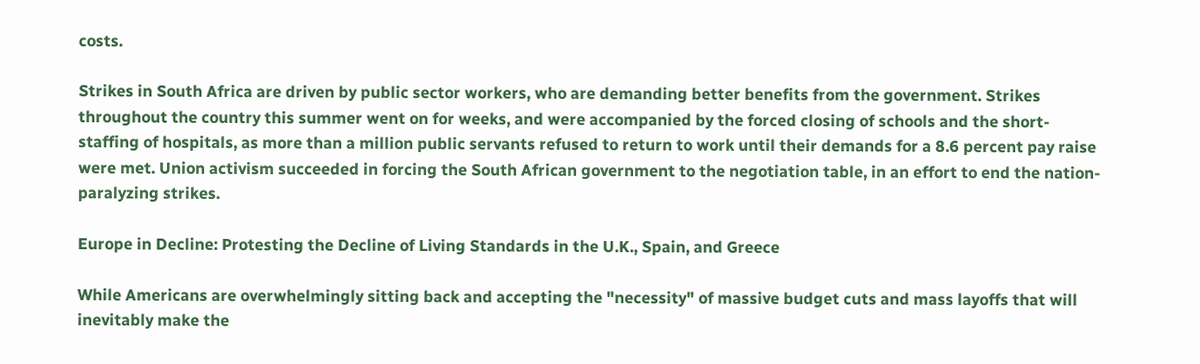costs.

Strikes in South Africa are driven by public sector workers, who are demanding better benefits from the government. Strikes throughout the country this summer went on for weeks, and were accompanied by the forced closing of schools and the short-staffing of hospitals, as more than a million public servants refused to return to work until their demands for a 8.6 percent pay raise were met. Union activism succeeded in forcing the South African government to the negotiation table, in an effort to end the nation-paralyzing strikes.

Europe in Decline: Protesting the Decline of Living Standards in the U.K., Spain, and Greece

While Americans are overwhelmingly sitting back and accepting the "necessity" of massive budget cuts and mass layoffs that will inevitably make the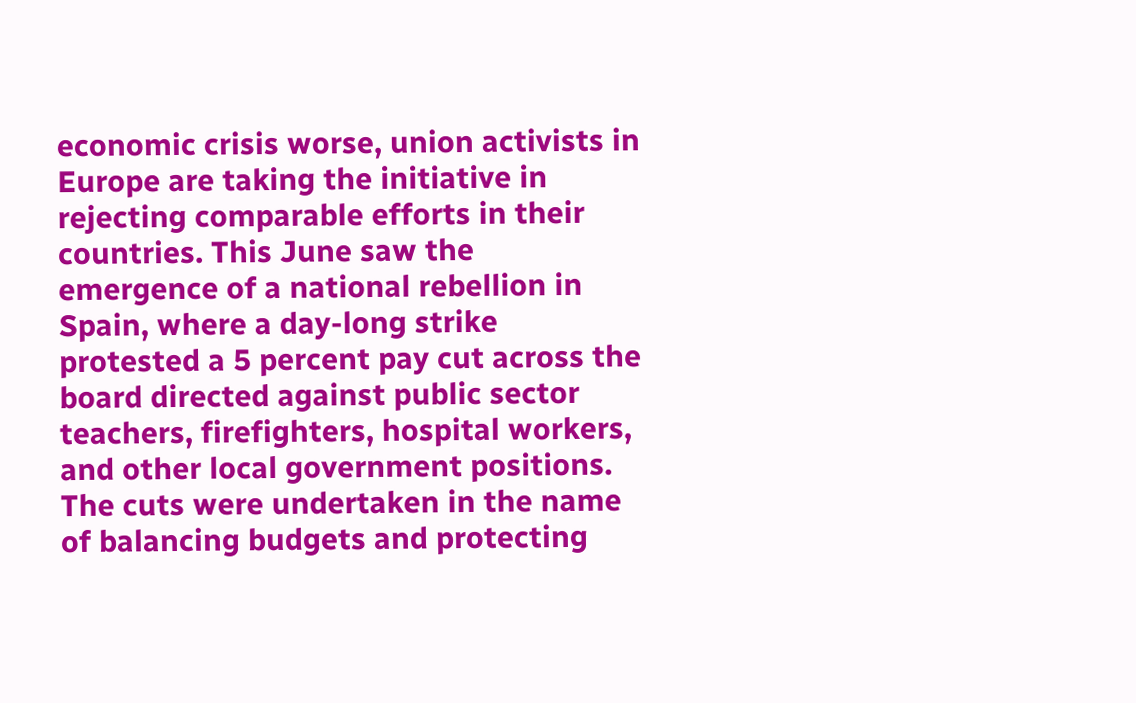economic crisis worse, union activists in Europe are taking the initiative in rejecting comparable efforts in their countries. This June saw the emergence of a national rebellion in Spain, where a day-long strike protested a 5 percent pay cut across the board directed against public sector teachers, firefighters, hospital workers, and other local government positions. The cuts were undertaken in the name of balancing budgets and protecting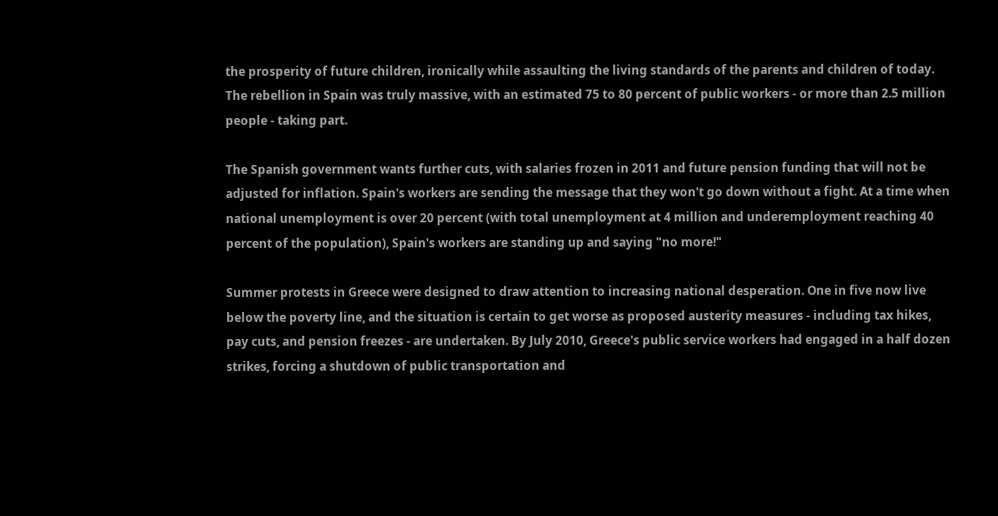the prosperity of future children, ironically while assaulting the living standards of the parents and children of today. The rebellion in Spain was truly massive, with an estimated 75 to 80 percent of public workers - or more than 2.5 million people - taking part.

The Spanish government wants further cuts, with salaries frozen in 2011 and future pension funding that will not be adjusted for inflation. Spain's workers are sending the message that they won't go down without a fight. At a time when national unemployment is over 20 percent (with total unemployment at 4 million and underemployment reaching 40 percent of the population), Spain's workers are standing up and saying "no more!"

Summer protests in Greece were designed to draw attention to increasing national desperation. One in five now live below the poverty line, and the situation is certain to get worse as proposed austerity measures - including tax hikes, pay cuts, and pension freezes - are undertaken. By July 2010, Greece's public service workers had engaged in a half dozen strikes, forcing a shutdown of public transportation and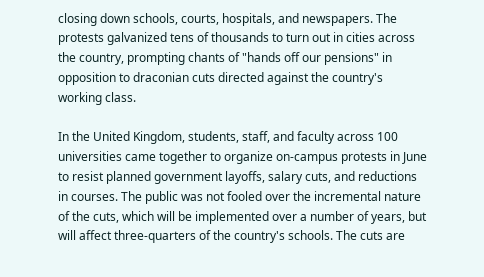closing down schools, courts, hospitals, and newspapers. The protests galvanized tens of thousands to turn out in cities across the country, prompting chants of "hands off our pensions" in opposition to draconian cuts directed against the country's working class.

In the United Kingdom, students, staff, and faculty across 100 universities came together to organize on-campus protests in June to resist planned government layoffs, salary cuts, and reductions in courses. The public was not fooled over the incremental nature of the cuts, which will be implemented over a number of years, but will affect three-quarters of the country's schools. The cuts are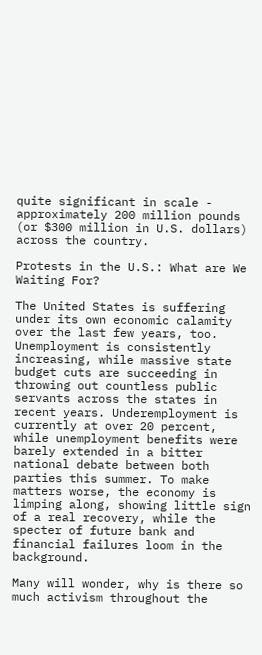quite significant in scale - approximately 200 million pounds (or $300 million in U.S. dollars) across the country.

Protests in the U.S.: What are We Waiting For?

The United States is suffering under its own economic calamity over the last few years, too. Unemployment is consistently increasing, while massive state budget cuts are succeeding in throwing out countless public servants across the states in recent years. Underemployment is currently at over 20 percent, while unemployment benefits were barely extended in a bitter national debate between both parties this summer. To make matters worse, the economy is limping along, showing little sign of a real recovery, while the specter of future bank and financial failures loom in the background.

Many will wonder, why is there so much activism throughout the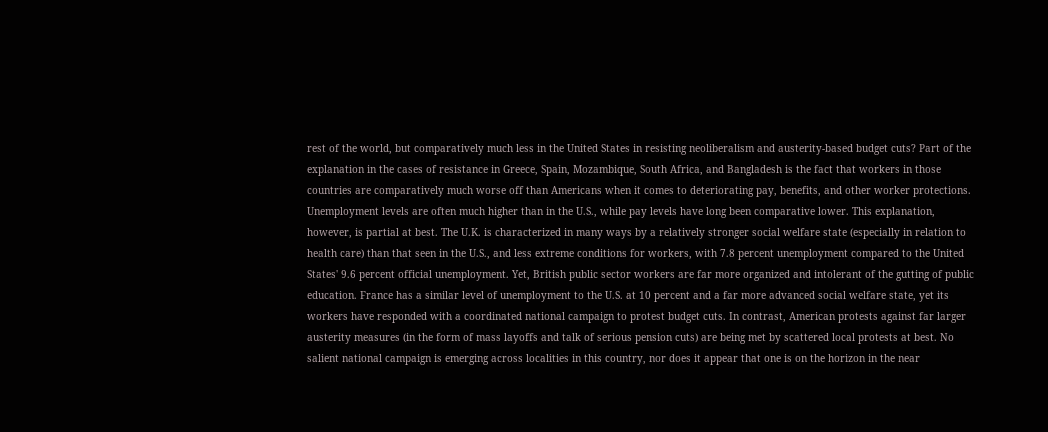rest of the world, but comparatively much less in the United States in resisting neoliberalism and austerity-based budget cuts? Part of the explanation in the cases of resistance in Greece, Spain, Mozambique, South Africa, and Bangladesh is the fact that workers in those countries are comparatively much worse off than Americans when it comes to deteriorating pay, benefits, and other worker protections. Unemployment levels are often much higher than in the U.S., while pay levels have long been comparative lower. This explanation, however, is partial at best. The U.K. is characterized in many ways by a relatively stronger social welfare state (especially in relation to health care) than that seen in the U.S., and less extreme conditions for workers, with 7.8 percent unemployment compared to the United States' 9.6 percent official unemployment. Yet, British public sector workers are far more organized and intolerant of the gutting of public education. France has a similar level of unemployment to the U.S. at 10 percent and a far more advanced social welfare state, yet its workers have responded with a coordinated national campaign to protest budget cuts. In contrast, American protests against far larger austerity measures (in the form of mass layoffs and talk of serious pension cuts) are being met by scattered local protests at best. No salient national campaign is emerging across localities in this country, nor does it appear that one is on the horizon in the near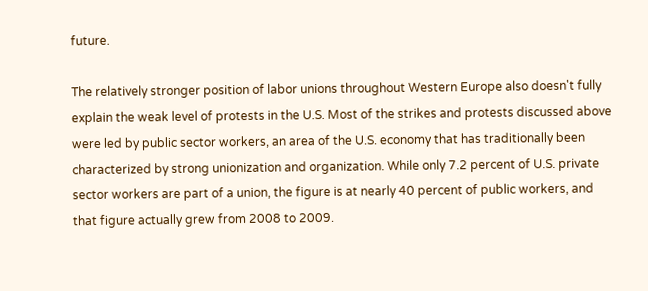future.

The relatively stronger position of labor unions throughout Western Europe also doesn't fully explain the weak level of protests in the U.S. Most of the strikes and protests discussed above were led by public sector workers, an area of the U.S. economy that has traditionally been characterized by strong unionization and organization. While only 7.2 percent of U.S. private sector workers are part of a union, the figure is at nearly 40 percent of public workers, and that figure actually grew from 2008 to 2009.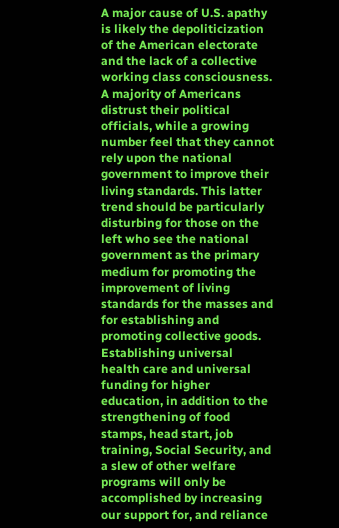A major cause of U.S. apathy is likely the depoliticization of the American electorate and the lack of a collective working class consciousness. A majority of Americans distrust their political officials, while a growing number feel that they cannot rely upon the national government to improve their living standards. This latter trend should be particularly disturbing for those on the left who see the national government as the primary medium for promoting the improvement of living standards for the masses and for establishing and promoting collective goods. Establishing universal health care and universal funding for higher education, in addition to the strengthening of food stamps, head start, job training, Social Security, and a slew of other welfare programs will only be accomplished by increasing our support for, and reliance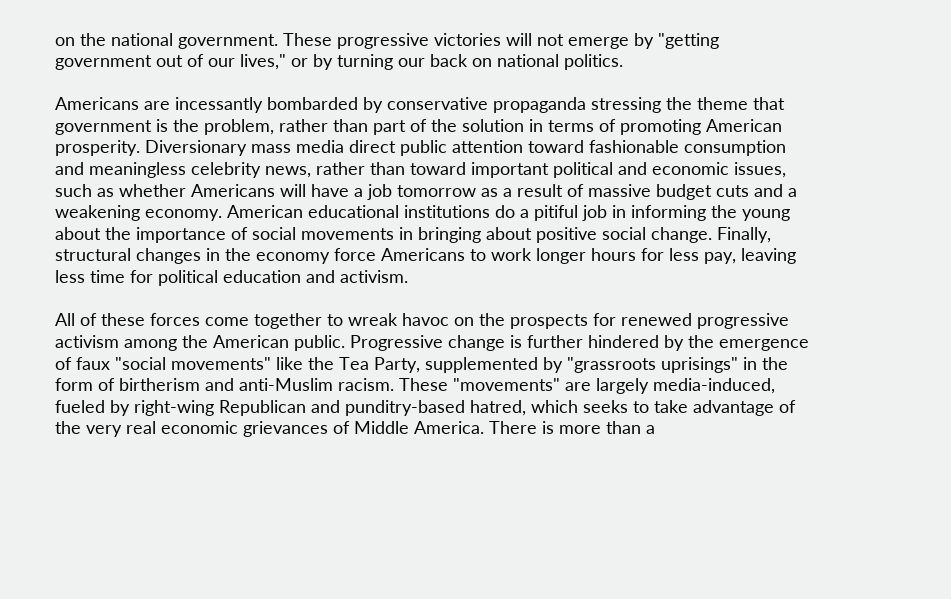on the national government. These progressive victories will not emerge by "getting government out of our lives," or by turning our back on national politics.

Americans are incessantly bombarded by conservative propaganda stressing the theme that government is the problem, rather than part of the solution in terms of promoting American prosperity. Diversionary mass media direct public attention toward fashionable consumption and meaningless celebrity news, rather than toward important political and economic issues, such as whether Americans will have a job tomorrow as a result of massive budget cuts and a weakening economy. American educational institutions do a pitiful job in informing the young about the importance of social movements in bringing about positive social change. Finally, structural changes in the economy force Americans to work longer hours for less pay, leaving less time for political education and activism.

All of these forces come together to wreak havoc on the prospects for renewed progressive activism among the American public. Progressive change is further hindered by the emergence of faux "social movements" like the Tea Party, supplemented by "grassroots uprisings" in the form of birtherism and anti-Muslim racism. These "movements" are largely media-induced, fueled by right-wing Republican and punditry-based hatred, which seeks to take advantage of the very real economic grievances of Middle America. There is more than a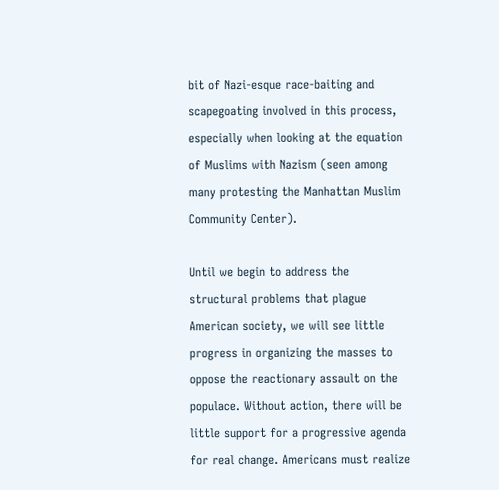bit of Nazi-esque race-baiting and scapegoating involved in this process, especially when looking at the equation of Muslims with Nazism (seen among many protesting the Manhattan Muslim Community Center).

Until we begin to address the structural problems that plague American society, we will see little progress in organizing the masses to oppose the reactionary assault on the populace. Without action, there will be little support for a progressive agenda for real change. Americans must realize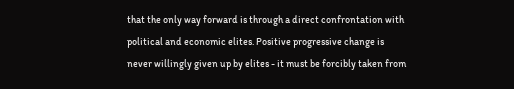that the only way forward is through a direct confrontation with political and economic elites. Positive progressive change is never willingly given up by elites - it must be forcibly taken from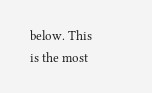below. This is the most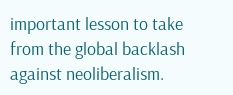important lesson to take from the global backlash against neoliberalism.